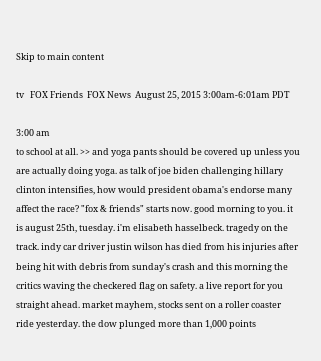Skip to main content

tv   FOX Friends  FOX News  August 25, 2015 3:00am-6:01am PDT

3:00 am
to school at all. >> and yoga pants should be covered up unless you are actually doing yoga. as talk of joe biden challenging hillary clinton intensifies, how would president obama's endorse many affect the race? "fox & friends" starts now. good morning to you. it is august 25th, tuesday. i'm elisabeth hasselbeck. tragedy on the track. indy car driver justin wilson has died from his injuries after being hit with debris from sunday's crash and this morning the critics waving the checkered flag on safety. a live report for you straight ahead. market mayhem, stocks sent on a roller coaster ride yesterday. the dow plunged more than 1,000 points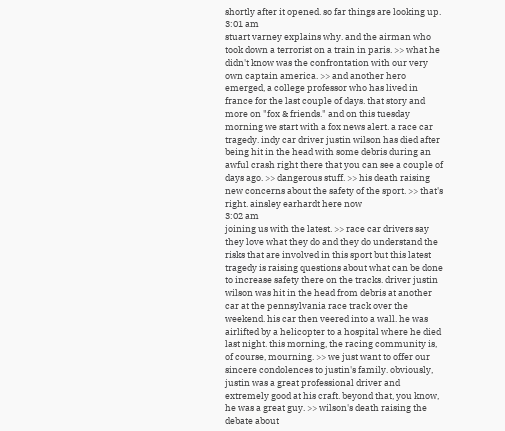shortly after it opened. so far things are looking up.
3:01 am
stuart varney explains why. and the airman who took down a terrorist on a train in paris. >> what he didn't know was the confrontation with our very own captain america. >> and another hero emerged, a college professor who has lived in france for the last couple of days. that story and more on "fox & friends." and on this tuesday morning we start with a fox news alert. a race car tragedy. indy car driver justin wilson has died after being hit in the head with some debris during an awful crash right there that you can see a couple of days ago. >> dangerous stuff. >> his death raising new concerns about the safety of the sport. >> that's right. ainsley earhardt here now
3:02 am
joining us with the latest. >> race car drivers say they love what they do and they do understand the risks that are involved in this sport but this latest tragedy is raising questions about what can be done to increase safety there on the tracks. driver justin wilson was hit in the head from debris at another car at the pennsylvania race track over the weekend. his car then veered into a wall. he was airlifted by a helicopter to a hospital where he died last night. this morning, the racing community is, of course, mourning. >> we just want to offer our sincere condolences to justin's family. obviously, justin was a great professional driver and extremely good at his craft. beyond that, you know, he was a great guy. >> wilson's death raising the debate about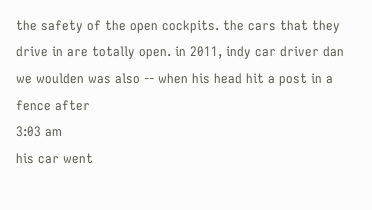the safety of the open cockpits. the cars that they drive in are totally open. in 2011, indy car driver dan we woulden was also -- when his head hit a post in a fence after
3:03 am
his car went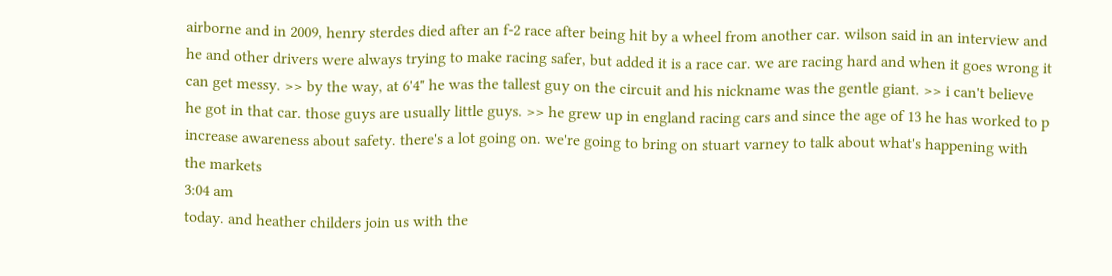airborne and in 2009, henry sterdes died after an f-2 race after being hit by a wheel from another car. wilson said in an interview and he and other drivers were always trying to make racing safer, but added it is a race car. we are racing hard and when it goes wrong it can get messy. >> by the way, at 6'4" he was the tallest guy on the circuit and his nickname was the gentle giant. >> i can't believe he got in that car. those guys are usually little guys. >> he grew up in england racing cars and since the age of 13 he has worked to p increase awareness about safety. there's a lot going on. we're going to bring on stuart varney to talk about what's happening with the markets
3:04 am
today. and heather childers join us with the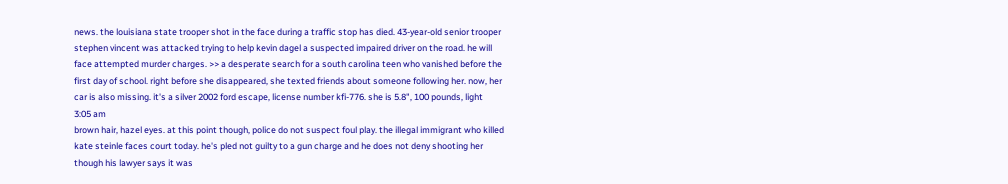news. the louisiana state trooper shot in the face during a traffic stop has died. 43-year-old senior trooper stephen vincent was attacked trying to help kevin dagel a suspected impaired driver on the road. he will face attempted murder charges. >> a desperate search for a south carolina teen who vanished before the first day of school. right before she disappeared, she texted friends about someone following her. now, her car is also missing. it's a silver 2002 ford escape, license number kfi-776. she is 5.8", 100 pounds, light
3:05 am
brown hair, hazel eyes. at this point though, police do not suspect foul play. the illegal immigrant who killed kate steinle faces court today. he's pled not guilty to a gun charge and he does not deny shooting her though his lawyer says it was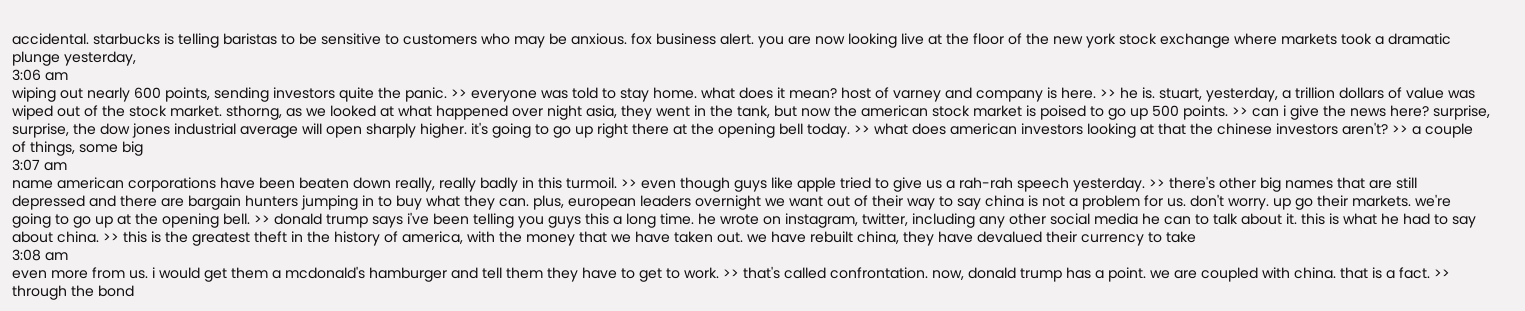accidental. starbucks is telling baristas to be sensitive to customers who may be anxious. fox business alert. you are now looking live at the floor of the new york stock exchange where markets took a dramatic plunge yesterday,
3:06 am
wiping out nearly 600 points, sending investors quite the panic. >> everyone was told to stay home. what does it mean? host of varney and company is here. >> he is. stuart, yesterday, a trillion dollars of value was wiped out of the stock market. sthorng, as we looked at what happened over night asia, they went in the tank, but now the american stock market is poised to go up 500 points. >> can i give the news here? surprise, surprise, the dow jones industrial average will open sharply higher. it's going to go up right there at the opening bell today. >> what does american investors looking at that the chinese investors aren't? >> a couple of things, some big
3:07 am
name american corporations have been beaten down really, really badly in this turmoil. >> even though guys like apple tried to give us a rah-rah speech yesterday. >> there's other big names that are still depressed and there are bargain hunters jumping in to buy what they can. plus, european leaders overnight we want out of their way to say china is not a problem for us. don't worry. up go their markets. we're going to go up at the opening bell. >> donald trump says i've been telling you guys this a long time. he wrote on instagram, twitter, including any other social media he can to talk about it. this is what he had to say about china. >> this is the greatest theft in the history of america, with the money that we have taken out. we have rebuilt china, they have devalued their currency to take
3:08 am
even more from us. i would get them a mcdonald's hamburger and tell them they have to get to work. >> that's called confrontation. now, donald trump has a point. we are coupled with china. that is a fact. >> through the bond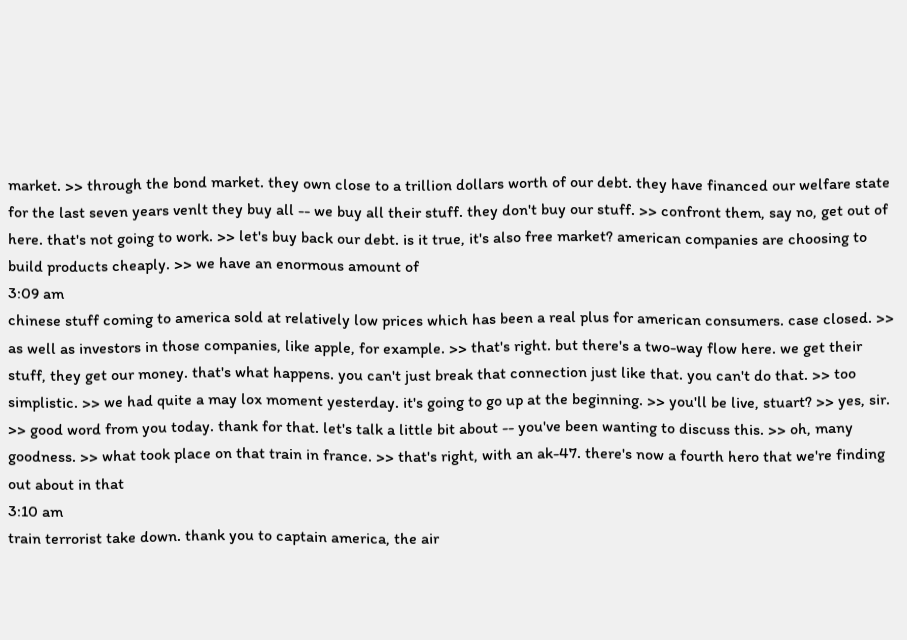market. >> through the bond market. they own close to a trillion dollars worth of our debt. they have financed our welfare state for the last seven years venlt they buy all -- we buy all their stuff. they don't buy our stuff. >> confront them, say no, get out of here. that's not going to work. >> let's buy back our debt. is it true, it's also free market? american companies are choosing to build products cheaply. >> we have an enormous amount of
3:09 am
chinese stuff coming to america sold at relatively low prices which has been a real plus for american consumers. case closed. >> as well as investors in those companies, like apple, for example. >> that's right. but there's a two-way flow here. we get their stuff, they get our money. that's what happens. you can't just break that connection just like that. you can't do that. >> too simplistic. >> we had quite a may lox moment yesterday. it's going to go up at the beginning. >> you'll be live, stuart? >> yes, sir. >> good word from you today. thank for that. let's talk a little bit about -- you've been wanting to discuss this. >> oh, many goodness. >> what took place on that train in france. >> that's right, with an ak-47. there's now a fourth hero that we're finding out about in that
3:10 am
train terrorist take down. thank you to captain america, the air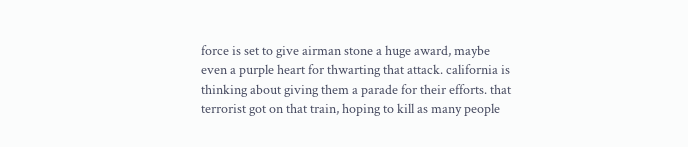force is set to give airman stone a huge award, maybe even a purple heart for thwarting that attack. california is thinking about giving them a parade for their efforts. that terrorist got on that train, hoping to kill as many people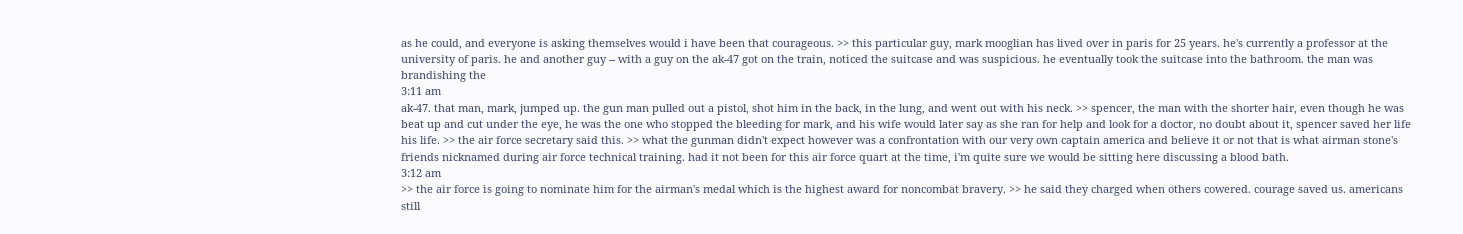as he could, and everyone is asking themselves would i have been that courageous. >> this particular guy, mark mooglian has lived over in paris for 25 years. he's currently a professor at the university of paris. he and another guy -- with a guy on the ak-47 got on the train, noticed the suitcase and was suspicious. he eventually took the suitcase into the bathroom. the man was brandishing the
3:11 am
ak-47. that man, mark, jumped up. the gun man pulled out a pistol, shot him in the back, in the lung, and went out with his neck. >> spencer, the man with the shorter hair, even though he was beat up and cut under the eye, he was the one who stopped the bleeding for mark, and his wife would later say as she ran for help and look for a doctor, no doubt about it, spencer saved her life his life. >> the air force secretary said this. >> what the gunman didn't expect however was a confrontation with our very own captain america and believe it or not that is what airman stone's friends nicknamed during air force technical training. had it not been for this air force quart at the time, i'm quite sure we would be sitting here discussing a blood bath.
3:12 am
>> the air force is going to nominate him for the airman's medal which is the highest award for noncombat bravery. >> he said they charged when others cowered. courage saved us. americans still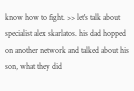know how to fight. >> let's talk about specialist alex skarlatos. his dad hopped on another network and talked about his son, what they did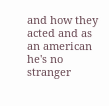and how they acted and as an american he's no stranger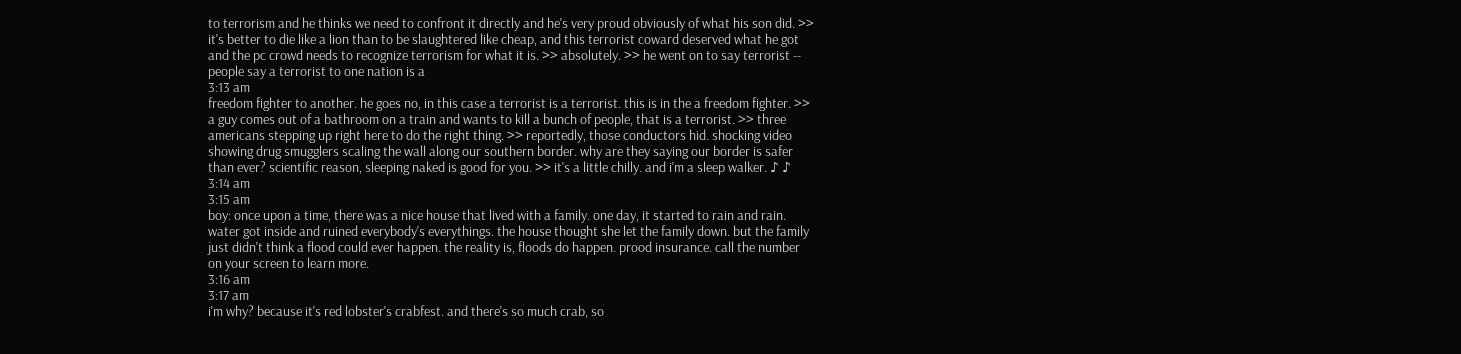to terrorism and he thinks we need to confront it directly and he's very proud obviously of what his son did. >> it's better to die like a lion than to be slaughtered like cheap, and this terrorist coward deserved what he got and the pc crowd needs to recognize terrorism for what it is. >> absolutely. >> he went on to say terrorist -- people say a terrorist to one nation is a
3:13 am
freedom fighter to another. he goes no, in this case a terrorist is a terrorist. this is in the a freedom fighter. >> a guy comes out of a bathroom on a train and wants to kill a bunch of people, that is a terrorist. >> three americans stepping up right here to do the right thing. >> reportedly, those conductors hid. shocking video showing drug smugglers scaling the wall along our southern border. why are they saying our border is safer than ever? scientific reason, sleeping naked is good for you. >> it's a little chilly. and i'm a sleep walker. ♪ ♪
3:14 am
3:15 am
boy: once upon a time, there was a nice house that lived with a family. one day, it started to rain and rain. water got inside and ruined everybody's everythings. the house thought she let the family down. but the family just didn't think a flood could ever happen. the reality is, floods do happen. prood insurance. call the number on your screen to learn more.
3:16 am
3:17 am
i'm why? because it's red lobster's crabfest. and there's so much crab, so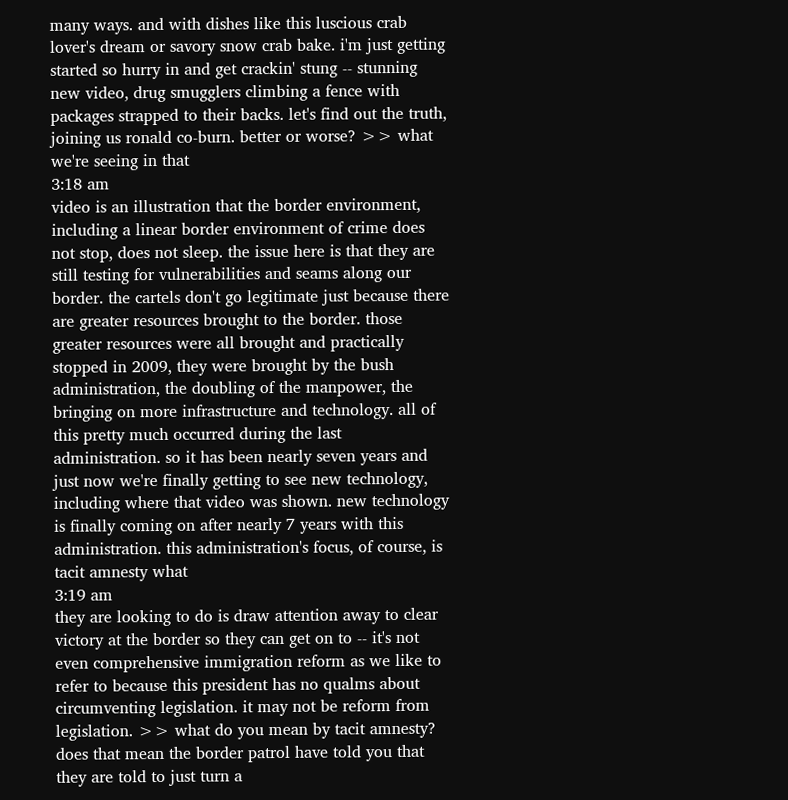many ways. and with dishes like this luscious crab lover's dream or savory snow crab bake. i'm just getting started so hurry in and get crackin' stung -- stunning new video, drug smugglers climbing a fence with packages strapped to their backs. let's find out the truth, joining us ronald co-burn. better or worse? >> what we're seeing in that
3:18 am
video is an illustration that the border environment, including a linear border environment of crime does not stop, does not sleep. the issue here is that they are still testing for vulnerabilities and seams along our border. the cartels don't go legitimate just because there are greater resources brought to the border. those greater resources were all brought and practically stopped in 2009, they were brought by the bush administration, the doubling of the manpower, the bringing on more infrastructure and technology. all of this pretty much occurred during the last administration. so it has been nearly seven years and just now we're finally getting to see new technology, including where that video was shown. new technology is finally coming on after nearly 7 years with this administration. this administration's focus, of course, is tacit amnesty what
3:19 am
they are looking to do is draw attention away to clear victory at the border so they can get on to -- it's not even comprehensive immigration reform as we like to refer to because this president has no qualms about circumventing legislation. it may not be reform from legislation. >> what do you mean by tacit amnesty? does that mean the border patrol have told you that they are told to just turn a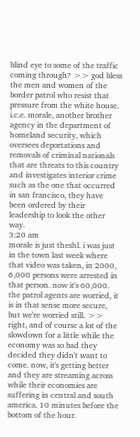blind eye to some of the traffic coming through? >> god bless the men and women of the border patrol who resist that pressure from the white house. i.c.e. morale, another brother agency in the department of homeland security, which oversees deportations and removals of criminal nationals that are threats to this country and investigates interior crime such as the one that occurred in san francisco, they have been ordered by their leadership to look the other way.
3:20 am
morale is just theshl. i was just in the town last week where that video was taken, in 2000, 6,000 persons were arrested in that person. now it's 60,000. the patrol agents are worried, it is in that sense more secure, but we're worried still. >> right, and of course a lot of the slowdown for a little while the economy was so bad they decided they didn't want to come. now, it's getting better and they are streaming across while their economies are suffering in central and south america. 10 minutes before the bottom of the hour.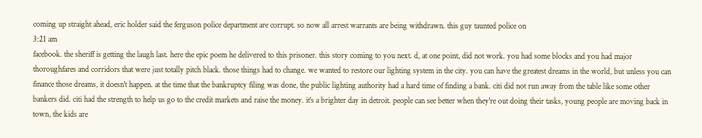coming up straight ahead, eric holder said the ferguson police department are corrupt. so now all arrest warrants are being withdrawn. this guy taunted police on
3:21 am
facebook. the sheriff is getting the laugh last. here the epic poem he delivered to this prisoner. this story coming to you next. d, at one point, did not work. you had some blocks and you had major thoroughfares and corridors that were just totally pitch black. those things had to change. we wanted to restore our lighting system in the city. you can have the greatest dreams in the world, but unless you can finance those dreams, it doesn't happen. at the time that the bankruptcy filing was done, the public lighting authority had a hard time of finding a bank. citi did not run away from the table like some other bankers did. citi had the strength to help us go to the credit markets and raise the money. it's a brighter day in detroit. people can see better when they're out doing their tasks, young people are moving back in town, the kids are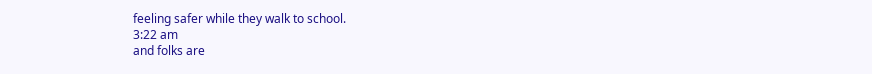feeling safer while they walk to school.
3:22 am
and folks are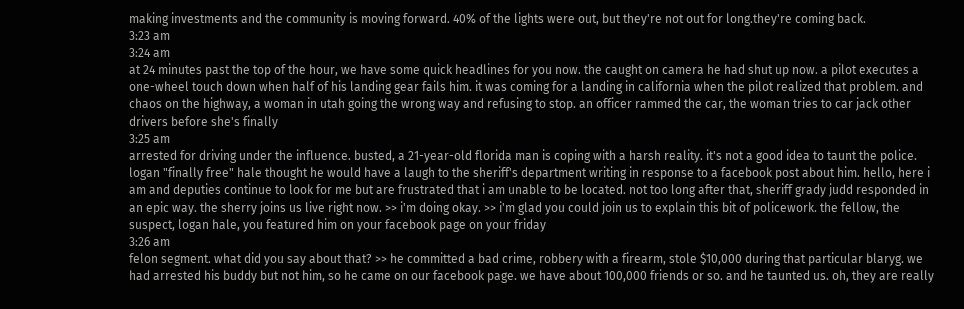making investments and the community is moving forward. 40% of the lights were out, but they're not out for long.they're coming back.
3:23 am
3:24 am
at 24 minutes past the top of the hour, we have some quick headlines for you now. the caught on camera he had shut up now. a pilot executes a one-wheel touch down when half of his landing gear fails him. it was coming for a landing in california when the pilot realized that problem. and chaos on the highway, a woman in utah going the wrong way and refusing to stop. an officer rammed the car, the woman tries to car jack other drivers before she's finally
3:25 am
arrested for driving under the influence. busted, a 21-year-old florida man is coping with a harsh reality. it's not a good idea to taunt the police. logan "finally free" hale thought he would have a laugh to the sheriff's department writing in response to a facebook post about him. hello, here i am and deputies continue to look for me but are frustrated that i am unable to be located. not too long after that, sheriff grady judd responded in an epic way. the sherry joins us live right now. >> i'm doing okay. >> i'm glad you could join us to explain this bit of policework. the fellow, the suspect, logan hale, you featured him on your facebook page on your friday
3:26 am
felon segment. what did you say about that? >> he committed a bad crime, robbery with a firearm, stole $10,000 during that particular blaryg. we had arrested his buddy but not him, so he came on our facebook page. we have about 100,000 friends or so. and he taunted us. oh, they are really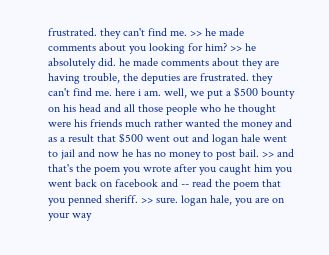frustrated. they can't find me. >> he made comments about you looking for him? >> he absolutely did. he made comments about they are having trouble, the deputies are frustrated. they can't find me. here i am. well, we put a $500 bounty on his head and all those people who he thought were his friends much rather wanted the money and as a result that $500 went out and logan hale went to jail and now he has no money to post bail. >> and that's the poem you wrote after you caught him you went back on facebook and -- read the poem that you penned sheriff. >> sure. logan hale, you are on your way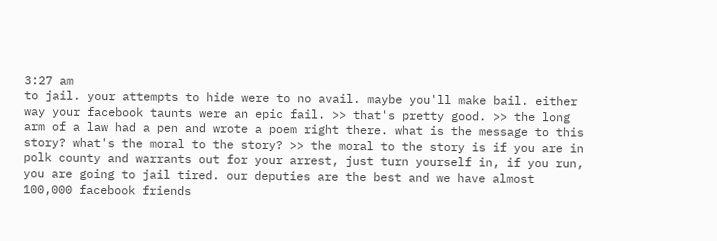3:27 am
to jail. your attempts to hide were to no avail. maybe you'll make bail. either way your facebook taunts were an epic fail. >> that's pretty good. >> the long arm of a law had a pen and wrote a poem right there. what is the message to this story? what's the moral to the story? >> the moral to the story is if you are in polk county and warrants out for your arrest, just turn yourself in, if you run, you are going to jail tired. our deputies are the best and we have almost 100,000 facebook friends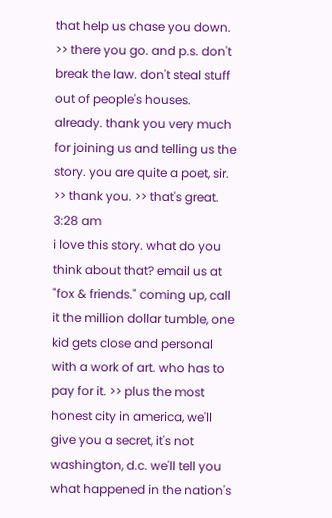that help us chase you down. >> there you go. and p.s. don't break the law. don't steal stuff out of people's houses. already. thank you very much for joining us and telling us the story. you are quite a poet, sir. >> thank you. >> that's great.
3:28 am
i love this story. what do you think about that? email us at "fox & friends." coming up, call it the million dollar tumble, one kid gets close and personal with a work of art. who has to pay for it. >> plus the most honest city in america, we'll give you a secret, it's not washington, d.c. we'll tell you what happened in the nation's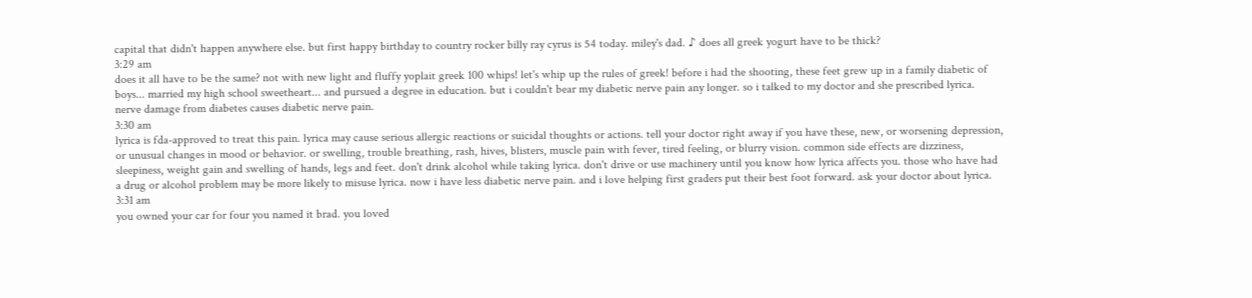capital that didn't happen anywhere else. but first happy birthday to country rocker billy ray cyrus is 54 today. miley's dad. ♪ does all greek yogurt have to be thick?
3:29 am
does it all have to be the same? not with new light and fluffy yoplait greek 100 whips! let's whip up the rules of greek! before i had the shooting, these feet grew up in a family diabetic of boys... married my high school sweetheart... and pursued a degree in education. but i couldn't bear my diabetic nerve pain any longer. so i talked to my doctor and she prescribed lyrica. nerve damage from diabetes causes diabetic nerve pain.
3:30 am
lyrica is fda-approved to treat this pain. lyrica may cause serious allergic reactions or suicidal thoughts or actions. tell your doctor right away if you have these, new, or worsening depression, or unusual changes in mood or behavior. or swelling, trouble breathing, rash, hives, blisters, muscle pain with fever, tired feeling, or blurry vision. common side effects are dizziness, sleepiness, weight gain and swelling of hands, legs and feet. don't drink alcohol while taking lyrica. don't drive or use machinery until you know how lyrica affects you. those who have had a drug or alcohol problem may be more likely to misuse lyrica. now i have less diabetic nerve pain. and i love helping first graders put their best foot forward. ask your doctor about lyrica.
3:31 am
you owned your car for four you named it brad. you loved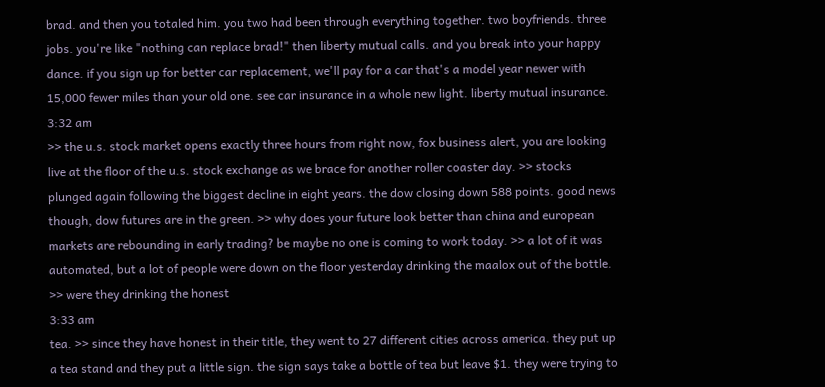brad. and then you totaled him. you two had been through everything together. two boyfriends. three jobs. you're like "nothing can replace brad!" then liberty mutual calls. and you break into your happy dance. if you sign up for better car replacement, we'll pay for a car that's a model year newer with 15,000 fewer miles than your old one. see car insurance in a whole new light. liberty mutual insurance.
3:32 am
>> the u.s. stock market opens exactly three hours from right now, fox business alert, you are looking live at the floor of the u.s. stock exchange as we brace for another roller coaster day. >> stocks plunged again following the biggest decline in eight years. the dow closing down 588 points. good news though, dow futures are in the green. >> why does your future look better than china and european markets are rebounding in early trading? be maybe no one is coming to work today. >> a lot of it was automated, but a lot of people were down on the floor yesterday drinking the maalox out of the bottle. >> were they drinking the honest
3:33 am
tea. >> since they have honest in their title, they went to 27 different cities across america. they put up a tea stand and they put a little sign. the sign says take a bottle of tea but leave $1. they were trying to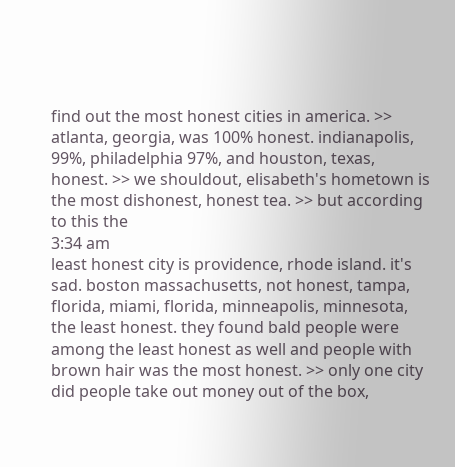find out the most honest cities in america. >> atlanta, georgia, was 100% honest. indianapolis, 99%, philadelphia 97%, and houston, texas, honest. >> we shouldout, elisabeth's hometown is the most dishonest, honest tea. >> but according to this the
3:34 am
least honest city is providence, rhode island. it's sad. boston massachusetts, not honest, tampa, florida, miami, florida, minneapolis, minnesota, the least honest. they found bald people were among the least honest as well and people with brown hair was the most honest. >> only one city did people take out money out of the box,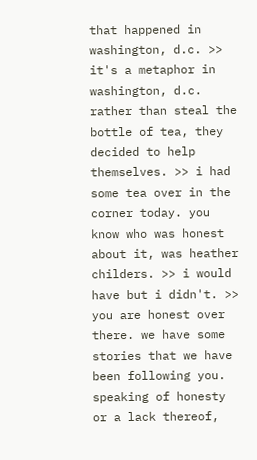that happened in washington, d.c. >> it's a metaphor in washington, d.c. rather than steal the bottle of tea, they decided to help themselves. >> i had some tea over in the corner today. you know who was honest about it, was heather childers. >> i would have but i didn't. >> you are honest over there. we have some stories that we have been following you. speaking of honesty or a lack thereof,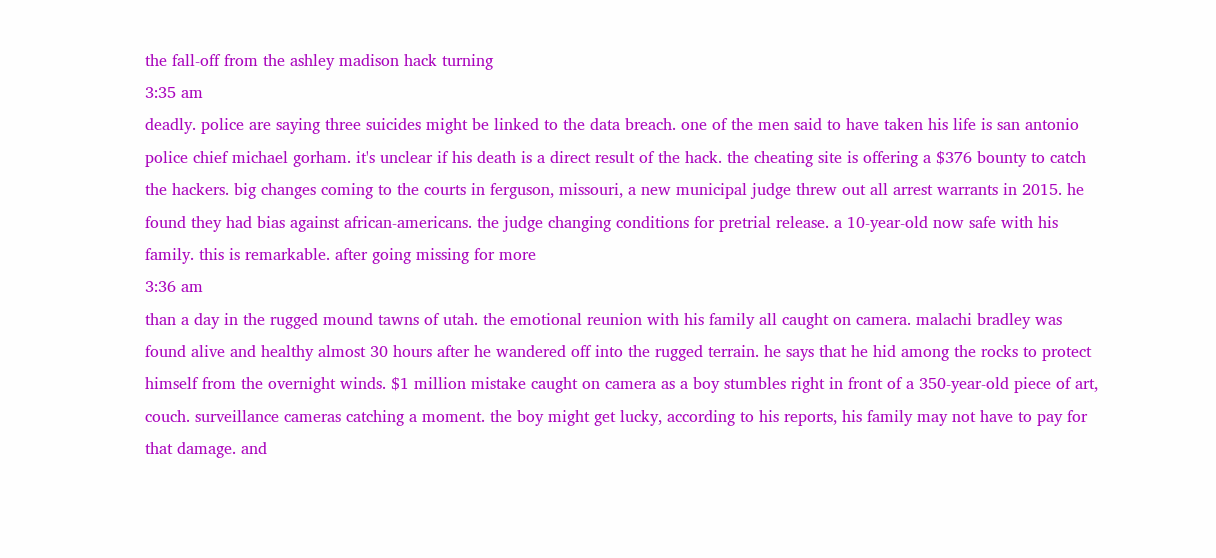the fall-off from the ashley madison hack turning
3:35 am
deadly. police are saying three suicides might be linked to the data breach. one of the men said to have taken his life is san antonio police chief michael gorham. it's unclear if his death is a direct result of the hack. the cheating site is offering a $376 bounty to catch the hackers. big changes coming to the courts in ferguson, missouri, a new municipal judge threw out all arrest warrants in 2015. he found they had bias against african-americans. the judge changing conditions for pretrial release. a 10-year-old now safe with his family. this is remarkable. after going missing for more
3:36 am
than a day in the rugged mound tawns of utah. the emotional reunion with his family all caught on camera. malachi bradley was found alive and healthy almost 30 hours after he wandered off into the rugged terrain. he says that he hid among the rocks to protect himself from the overnight winds. $1 million mistake caught on camera as a boy stumbles right in front of a 350-year-old piece of art, couch. surveillance cameras catching a moment. the boy might get lucky, according to his reports, his family may not have to pay for that damage. and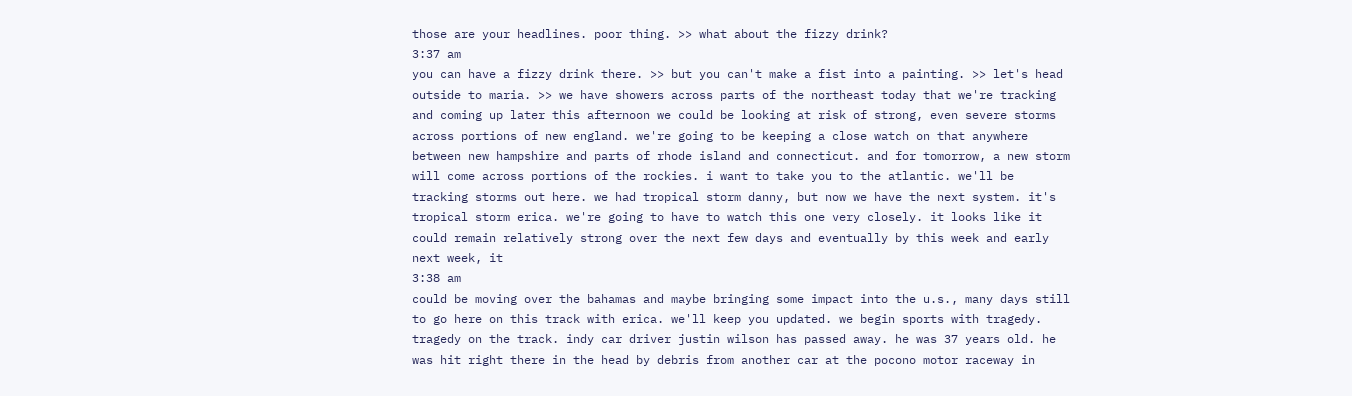those are your headlines. poor thing. >> what about the fizzy drink?
3:37 am
you can have a fizzy drink there. >> but you can't make a fist into a painting. >> let's head outside to maria. >> we have showers across parts of the northeast today that we're tracking and coming up later this afternoon we could be looking at risk of strong, even severe storms across portions of new england. we're going to be keeping a close watch on that anywhere between new hampshire and parts of rhode island and connecticut. and for tomorrow, a new storm will come across portions of the rockies. i want to take you to the atlantic. we'll be tracking storms out here. we had tropical storm danny, but now we have the next system. it's tropical storm erica. we're going to have to watch this one very closely. it looks like it could remain relatively strong over the next few days and eventually by this week and early next week, it
3:38 am
could be moving over the bahamas and maybe bringing some impact into the u.s., many days still to go here on this track with erica. we'll keep you updated. we begin sports with tragedy. tragedy on the track. indy car driver justin wilson has passed away. he was 37 years old. he was hit right there in the head by debris from another car at the pocono motor raceway in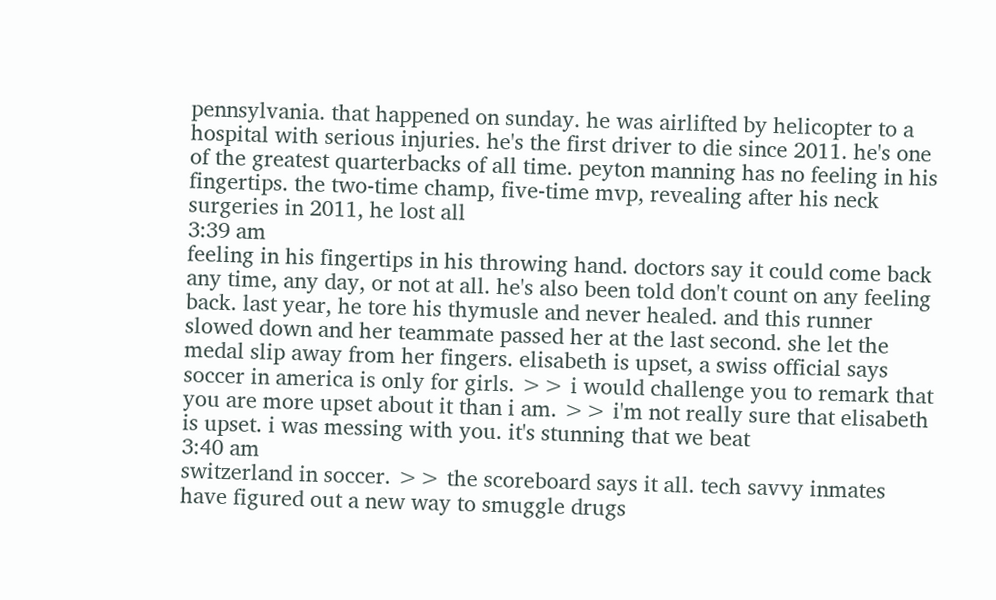pennsylvania. that happened on sunday. he was airlifted by helicopter to a hospital with serious injuries. he's the first driver to die since 2011. he's one of the greatest quarterbacks of all time. peyton manning has no feeling in his fingertips. the two-time champ, five-time mvp, revealing after his neck surgeries in 2011, he lost all
3:39 am
feeling in his fingertips in his throwing hand. doctors say it could come back any time, any day, or not at all. he's also been told don't count on any feeling back. last year, he tore his thymusle and never healed. and this runner slowed down and her teammate passed her at the last second. she let the medal slip away from her fingers. elisabeth is upset, a swiss official says soccer in america is only for girls. >> i would challenge you to remark that you are more upset about it than i am. >> i'm not really sure that elisabeth is upset. i was messing with you. it's stunning that we beat
3:40 am
switzerland in soccer. >> the scoreboard says it all. tech savvy inmates have figured out a new way to smuggle drugs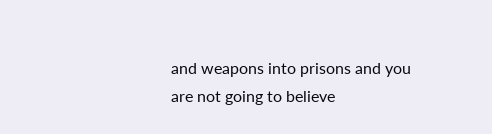and weapons into prisons and you are not going to believe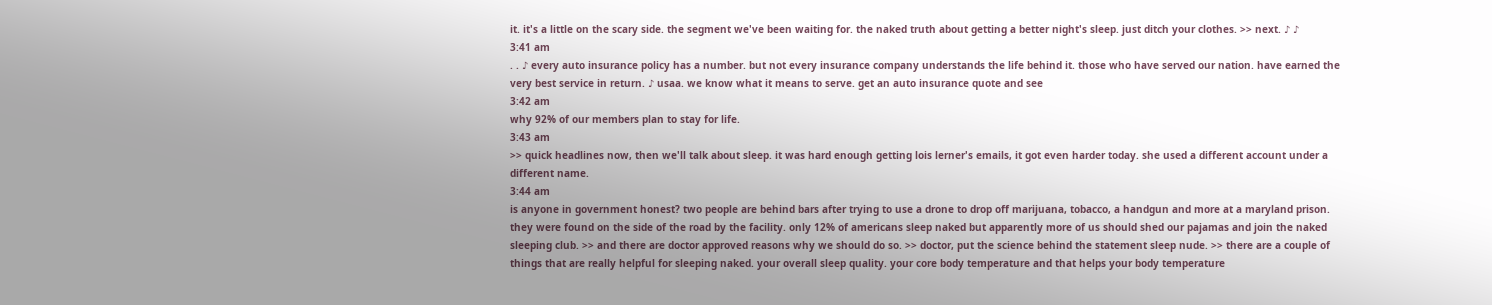it. it's a little on the scary side. the segment we've been waiting for. the naked truth about getting a better night's sleep. just ditch your clothes. >> next. ♪ ♪
3:41 am
. . ♪ every auto insurance policy has a number. but not every insurance company understands the life behind it. those who have served our nation. have earned the very best service in return. ♪ usaa. we know what it means to serve. get an auto insurance quote and see
3:42 am
why 92% of our members plan to stay for life.
3:43 am
>> quick headlines now, then we'll talk about sleep. it was hard enough getting lois lerner's emails, it got even harder today. she used a different account under a different name.
3:44 am
is anyone in government honest? two people are behind bars after trying to use a drone to drop off marijuana, tobacco, a handgun and more at a maryland prison. they were found on the side of the road by the facility. only 12% of americans sleep naked but apparently more of us should shed our pajamas and join the naked sleeping club. >> and there are doctor approved reasons why we should do so. >> doctor, put the science behind the statement sleep nude. >> there are a couple of things that are really helpful for sleeping naked. your overall sleep quality. your core body temperature and that helps your body temperature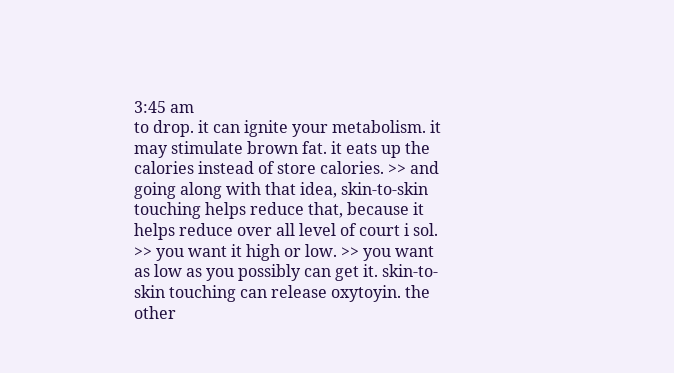3:45 am
to drop. it can ignite your metabolism. it may stimulate brown fat. it eats up the calories instead of store calories. >> and going along with that idea, skin-to-skin touching helps reduce that, because it helps reduce over all level of court i sol. >> you want it high or low. >> you want as low as you possibly can get it. skin-to-skin touching can release oxytoyin. the other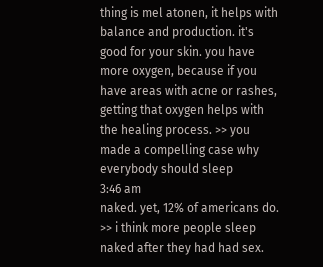thing is mel atonen, it helps with balance and production. it's good for your skin. you have more oxygen, because if you have areas with acne or rashes, getting that oxygen helps with the healing process. >> you made a compelling case why everybody should sleep
3:46 am
naked. yet, 12% of americans do. >> i think more people sleep naked after they had had sex.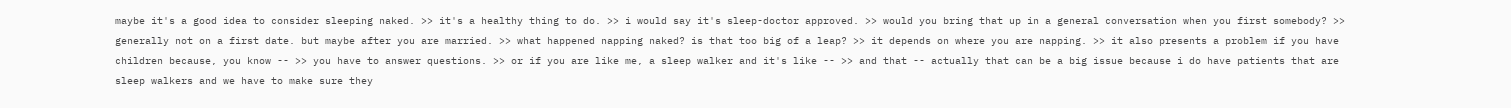maybe it's a good idea to consider sleeping naked. >> it's a healthy thing to do. >> i would say it's sleep-doctor approved. >> would you bring that up in a general conversation when you first somebody? >> generally not on a first date. but maybe after you are married. >> what happened napping naked? is that too big of a leap? >> it depends on where you are napping. >> it also presents a problem if you have children because, you know -- >> you have to answer questions. >> or if you are like me, a sleep walker and it's like -- >> and that -- actually that can be a big issue because i do have patients that are sleep walkers and we have to make sure they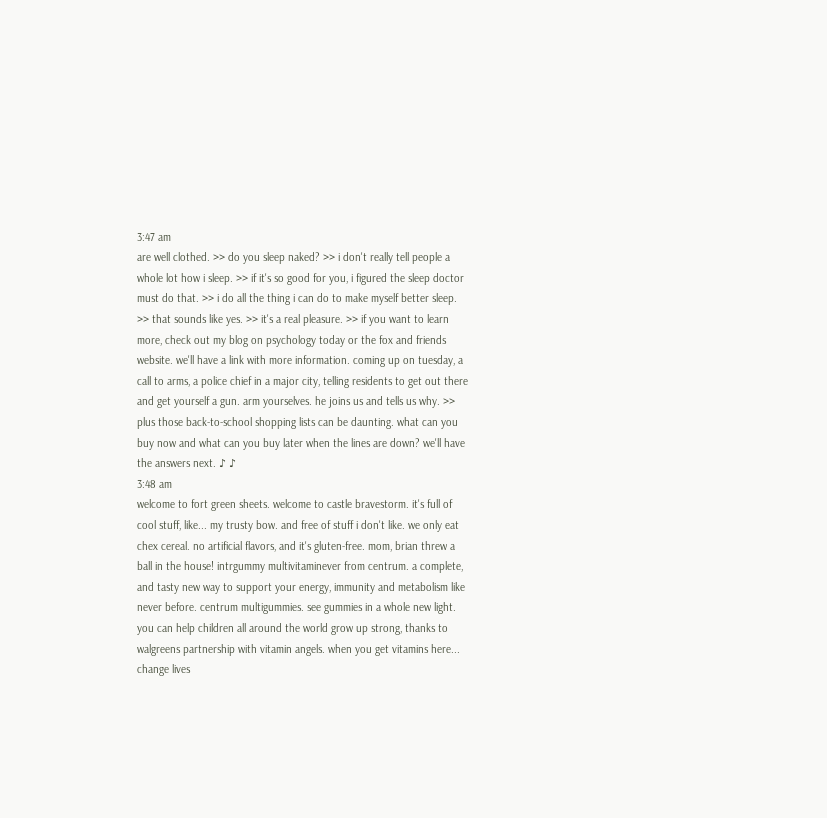3:47 am
are well clothed. >> do you sleep naked? >> i don't really tell people a whole lot how i sleep. >> if it's so good for you, i figured the sleep doctor must do that. >> i do all the thing i can do to make myself better sleep. >> that sounds like yes. >> it's a real pleasure. >> if you want to learn more, check out my blog on psychology today or the fox and friends website. we'll have a link with more information. coming up on tuesday, a call to arms, a police chief in a major city, telling residents to get out there and get yourself a gun. arm yourselves. he joins us and tells us why. >> plus those back-to-school shopping lists can be daunting. what can you buy now and what can you buy later when the lines are down? we'll have the answers next. ♪ ♪
3:48 am
welcome to fort green sheets. welcome to castle bravestorm. it's full of cool stuff, like... my trusty bow. and free of stuff i don't like. we only eat chex cereal. no artificial flavors, and it's gluten-free. mom, brian threw a ball in the house! intrgummy multivitaminever from centrum. a complete, and tasty new way to support your energy, immunity and metabolism like never before. centrum multigummies. see gummies in a whole new light. you can help children all around the world grow up strong, thanks to walgreens partnership with vitamin angels. when you get vitamins here... change lives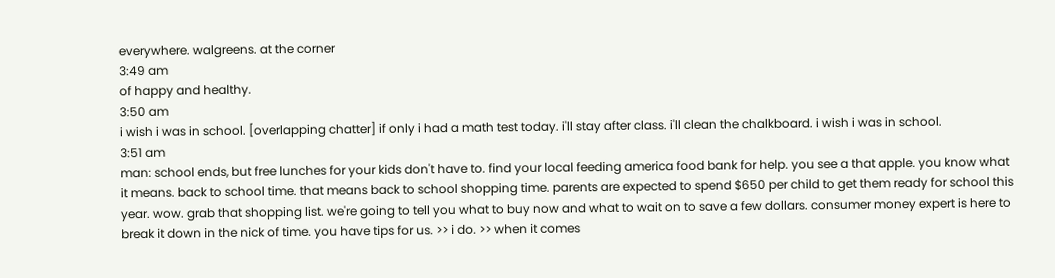everywhere. walgreens. at the corner
3:49 am
of happy and healthy.
3:50 am
i wish i was in school. [overlapping chatter] if only i had a math test today. i'll stay after class. i'll clean the chalkboard. i wish i was in school.
3:51 am
man: school ends, but free lunches for your kids don't have to. find your local feeding america food bank for help. you see a that apple. you know what it means. back to school time. that means back to school shopping time. parents are expected to spend $650 per child to get them ready for school this year. wow. grab that shopping list. we're going to tell you what to buy now and what to wait on to save a few dollars. consumer money expert is here to break it down in the nick of time. you have tips for us. >> i do. >> when it comes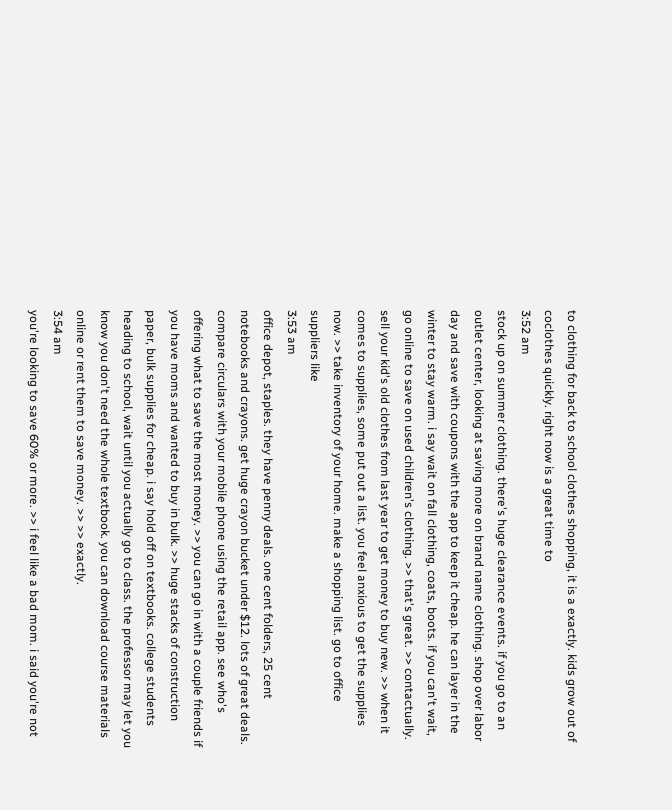to clothing for back to school clothes shopping, it is a exactly. kids grow out of coclothes quickly. right now is a great time to
3:52 am
stock up on summer clothing. there's huge clearance events. if you go to an outlet center, looking at saving more on brand name clothing. shop over labor day and save with coupons with the app to keep it cheap. he can layer in the winter to stay warm. i say wait on fall clothing, coats, boots. if you can't wait, go online to save on used children's clothing. >> that's great. >> contactually. sell your kid's old clothes from last year to get money to buy new. >> when it comes to supplies, some put out a list. you feel anxious to get the supplies now. >> take inventory of your home. make a shopping list. go to office suppliers like
3:53 am
office depot, staples. they have penny deals. one cent folders, 25 cent notebooks and crayons. get huge crayon bucket under $12. lots of great deals. compare circulars with your mobile phone using the retail app. see who's offering what to save the most money. >> you can go in with a couple friends if you have moms and wanted to buy in bulk. >> huge stacks of construction paper, bulk supplies for cheap. i say hold off on textbooks. college students heading to school, wait until you actually go to class. the professor may let you know you don't need the whole textbook. you can download course materials online or rent them to save money. >> >> exactly.
3:54 am
you're looking to save 60% or more. >> i feel like a bad mom. i said you're not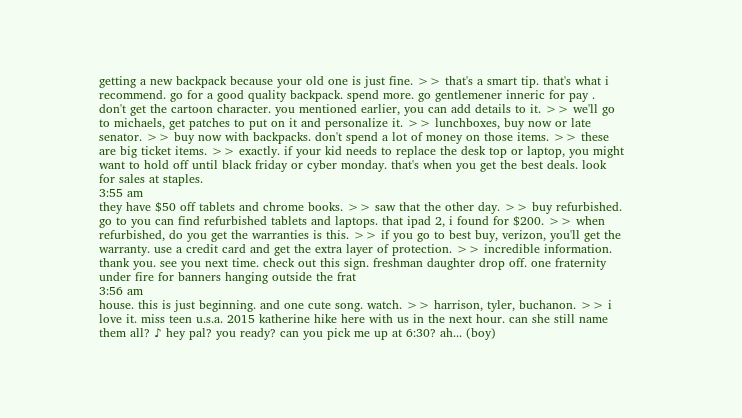getting a new backpack because your old one is just fine. >> that's a smart tip. that's what i recommend. go for a good quality backpack. spend more. go gentlemener inneric for pay . don't get the cartoon character. you mentioned earlier, you can add details to it. >> we'll go to michaels, get patches to put on it and personalize it. >> lunchboxes, buy now or late senator. >> buy now with backpacks. don't spend a lot of money on those items. >> these are big ticket items. >> exactly. if your kid needs to replace the desk top or laptop, you might want to hold off until black friday or cyber monday. that's when you get the best deals. look for sales at staples.
3:55 am
they have $50 off tablets and chrome books. >> saw that the other day. >> buy refurbished. go to you can find refurbished tablets and laptops. that ipad 2, i found for $200. >> when refurbished, do you get the warranties is this. >> if you go to best buy, verizon, you'll get the warranty. use a credit card and get the extra layer of protection. >> incredible information. thank you. see you next time. check out this sign. freshman daughter drop off. one fraternity under fire for banners hanging outside the frat
3:56 am
house. this is just beginning. and one cute song. watch. >> harrison, tyler, buchanon. >> i love it. miss teen u.s.a. 2015 katherine hike here with us in the next hour. can she still name them all? ♪ hey pal? you ready? can you pick me up at 6:30? ah... (boy)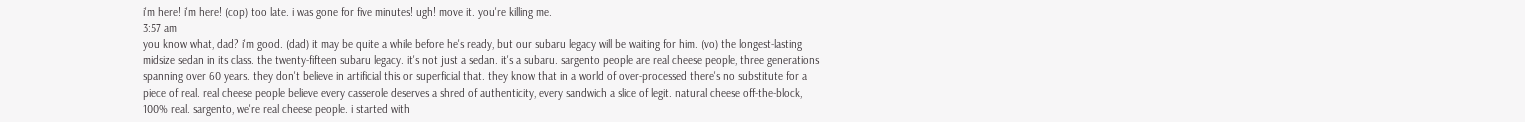i'm here! i'm here! (cop) too late. i was gone for five minutes! ugh! move it. you're killing me.
3:57 am
you know what, dad? i'm good. (dad) it may be quite a while before he's ready, but our subaru legacy will be waiting for him. (vo) the longest-lasting midsize sedan in its class. the twenty-fifteen subaru legacy. it's not just a sedan. it's a subaru. sargento people are real cheese people, three generations spanning over 60 years. they don't believe in artificial this or superficial that. they know that in a world of over-processed there's no substitute for a piece of real. real cheese people believe every casserole deserves a shred of authenticity, every sandwich a slice of legit. natural cheese off-the-block, 100% real. sargento, we're real cheese people. i started with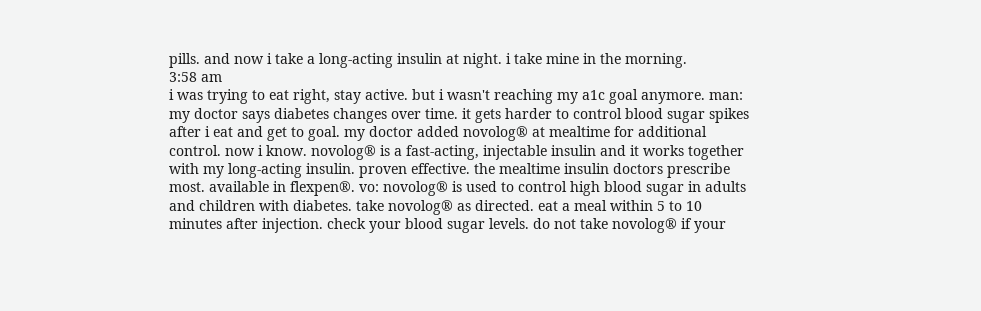pills. and now i take a long-acting insulin at night. i take mine in the morning.
3:58 am
i was trying to eat right, stay active. but i wasn't reaching my a1c goal anymore. man: my doctor says diabetes changes over time. it gets harder to control blood sugar spikes after i eat and get to goal. my doctor added novolog® at mealtime for additional control. now i know. novolog® is a fast-acting, injectable insulin and it works together with my long-acting insulin. proven effective. the mealtime insulin doctors prescribe most. available in flexpen®. vo: novolog® is used to control high blood sugar in adults and children with diabetes. take novolog® as directed. eat a meal within 5 to 10 minutes after injection. check your blood sugar levels. do not take novolog® if your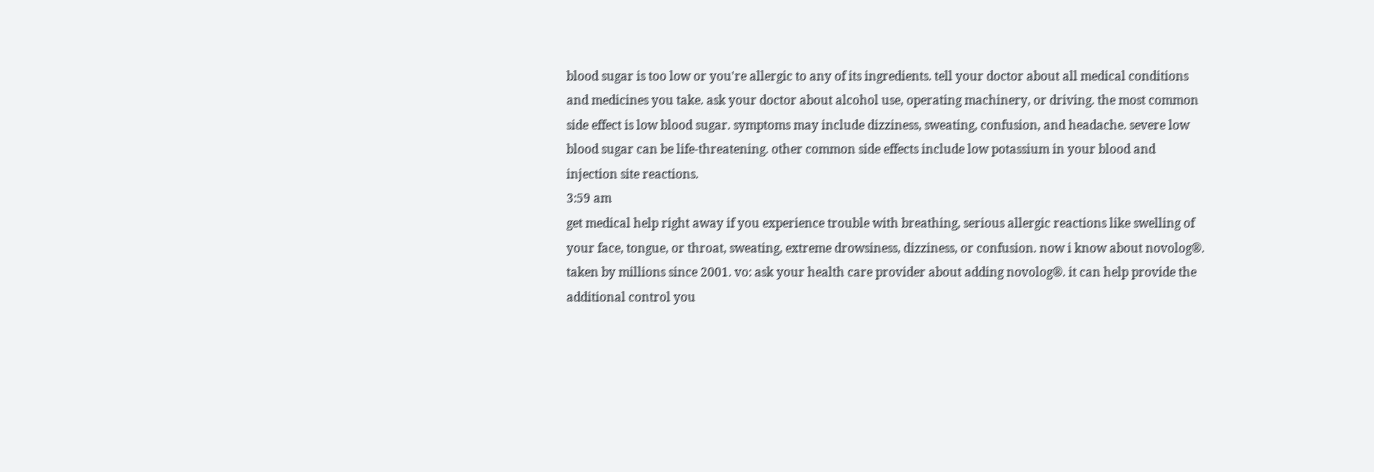blood sugar is too low or you're allergic to any of its ingredients. tell your doctor about all medical conditions and medicines you take. ask your doctor about alcohol use, operating machinery, or driving. the most common side effect is low blood sugar. symptoms may include dizziness, sweating, confusion, and headache. severe low blood sugar can be life-threatening. other common side effects include low potassium in your blood and injection site reactions.
3:59 am
get medical help right away if you experience trouble with breathing, serious allergic reactions like swelling of your face, tongue, or throat, sweating, extreme drowsiness, dizziness, or confusion. now i know about novolog®. taken by millions since 2001. vo: ask your health care provider about adding novolog®. it can help provide the additional control you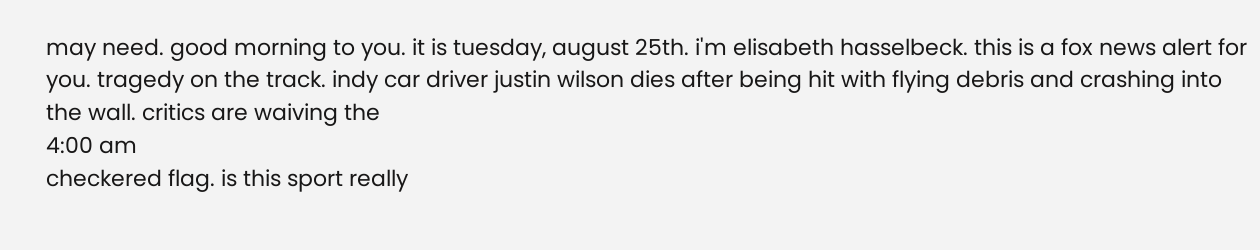may need. good morning to you. it is tuesday, august 25th. i'm elisabeth hasselbeck. this is a fox news alert for you. tragedy on the track. indy car driver justin wilson dies after being hit with flying debris and crashing into the wall. critics are waiving the
4:00 am
checkered flag. is this sport really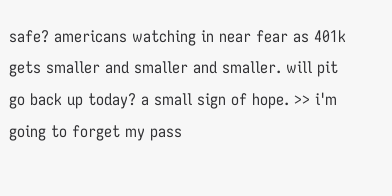safe? americans watching in near fear as 401k gets smaller and smaller and smaller. will pit go back up today? a small sign of hope. >> i'm going to forget my pass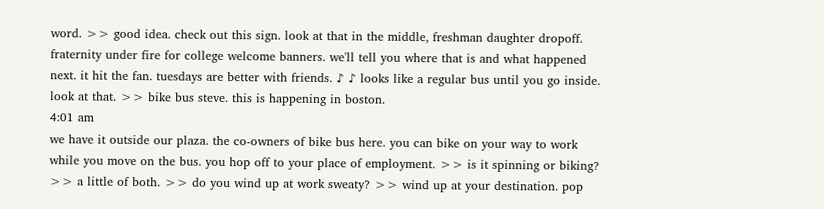word. >> good idea. check out this sign. look at that in the middle, freshman daughter dropoff. fraternity under fire for college welcome banners. we'll tell you where that is and what happened next. it hit the fan. tuesdays are better with friends. ♪ ♪ looks like a regular bus until you go inside. look at that. >> bike bus steve. this is happening in boston.
4:01 am
we have it outside our plaza. the co-owners of bike bus here. you can bike on your way to work while you move on the bus. you hop off to your place of employment. >> is it spinning or biking? >> a little of both. >> do you wind up at work sweaty? >> wind up at your destination. pop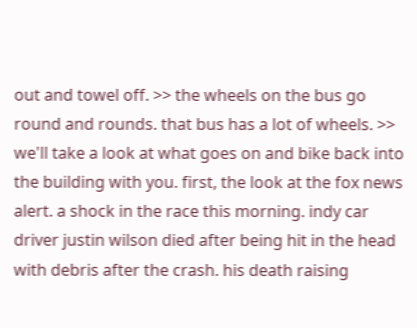out and towel off. >> the wheels on the bus go round and rounds. that bus has a lot of wheels. >> we'll take a look at what goes on and bike back into the building with you. first, the look at the fox news alert. a shock in the race this morning. indy car driver justin wilson died after being hit in the head with debris after the crash. his death raising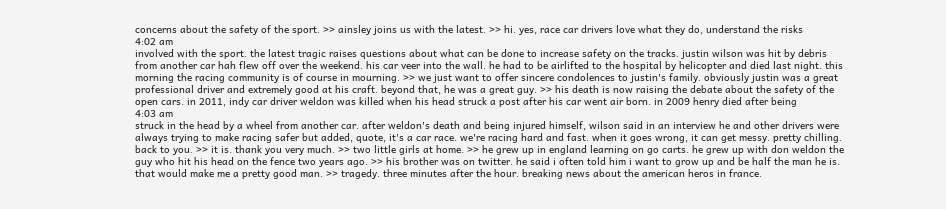concerns about the safety of the sport. >> ainsley joins us with the latest. >> hi. yes, race car drivers love what they do, understand the risks
4:02 am
involved with the sport. the latest tragic raises questions about what can be done to increase safety on the tracks. justin wilson was hit by debris from another car hah flew off over the weekend. his car veer into the wall. he had to be airlifted to the hospital by helicopter and died last night. this morning the racing community is of course in mourning. >> we just want to offer sincere condolences to justin's family. obviously justin was a great professional driver and extremely good at his craft. beyond that, he was a great guy. >> his death is now raising the debate about the safety of the open cars. in 2011, indy car driver weldon was killed when his head struck a post after his car went air born. in 2009 henry died after being
4:03 am
struck in the head by a wheel from another car. after weldon's death and being injured himself, wilson said in an interview he and other drivers were always trying to make racing safer but added, quote, it's a car race. we're racing hard and fast. when it goes wrong, it can get messy. pretty chilling. back to you. >> it is. thank you very much. >> two little girls at home. >> he grew up in england learning on go carts. he grew up with don weldon the guy who hit his head on the fence two years ago. >> his brother was on twitter. he said i often told him i want to grow up and be half the man he is. that would make me a pretty good man. >> tragedy. three minutes after the hour. breaking news about the american heros in france.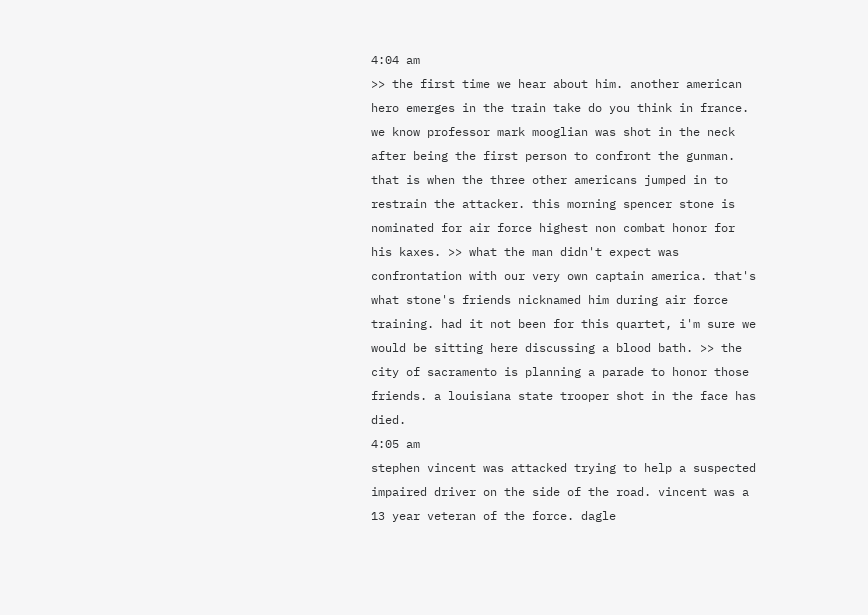4:04 am
>> the first time we hear about him. another american hero emerges in the train take do you think in france. we know professor mark mooglian was shot in the neck after being the first person to confront the gunman. that is when the three other americans jumped in to restrain the attacker. this morning spencer stone is nominated for air force highest non combat honor for his kaxes. >> what the man didn't expect was confrontation with our very own captain america. that's what stone's friends nicknamed him during air force training. had it not been for this quartet, i'm sure we would be sitting here discussing a blood bath. >> the city of sacramento is planning a parade to honor those friends. a louisiana state trooper shot in the face has died.
4:05 am
stephen vincent was attacked trying to help a suspected impaired driver on the side of the road. vincent was a 13 year veteran of the force. dagle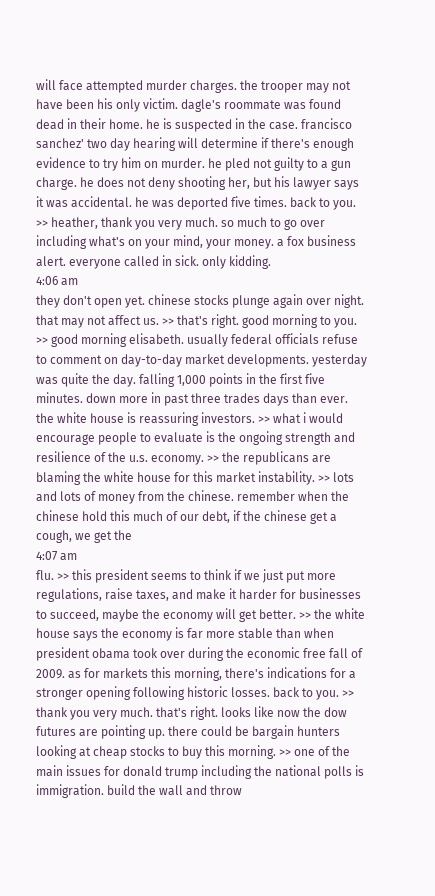will face attempted murder charges. the trooper may not have been his only victim. dagle's roommate was found dead in their home. he is suspected in the case. francisco sanchez' two day hearing will determine if there's enough evidence to try him on murder. he pled not guilty to a gun charge. he does not deny shooting her, but his lawyer says it was accidental. he was deported five times. back to you. >> heather, thank you very much. so much to go over including what's on your mind, your money. a fox business alert. everyone called in sick. only kidding.
4:06 am
they don't open yet. chinese stocks plunge again over night. that may not affect us. >> that's right. good morning to you. >> good morning elisabeth. usually federal officials refuse to comment on day-to-day market developments. yesterday was quite the day. falling 1,000 points in the first five minutes. down more in past three trades days than ever. the white house is reassuring investors. >> what i would encourage people to evaluate is the ongoing strength and resilience of the u.s. economy. >> the republicans are blaming the white house for this market instability. >> lots and lots of money from the chinese. remember when the chinese hold this much of our debt, if the chinese get a cough, we get the
4:07 am
flu. >> this president seems to think if we just put more regulations, raise taxes, and make it harder for businesses to succeed, maybe the economy will get better. >> the white house says the economy is far more stable than when president obama took over during the economic free fall of 2009. as for markets this morning, there's indications for a stronger opening following historic losses. back to you. >> thank you very much. that's right. looks like now the dow futures are pointing up. there could be bargain hunters looking at cheap stocks to buy this morning. >> one of the main issues for donald trump including the national polls is immigration. build the wall and throw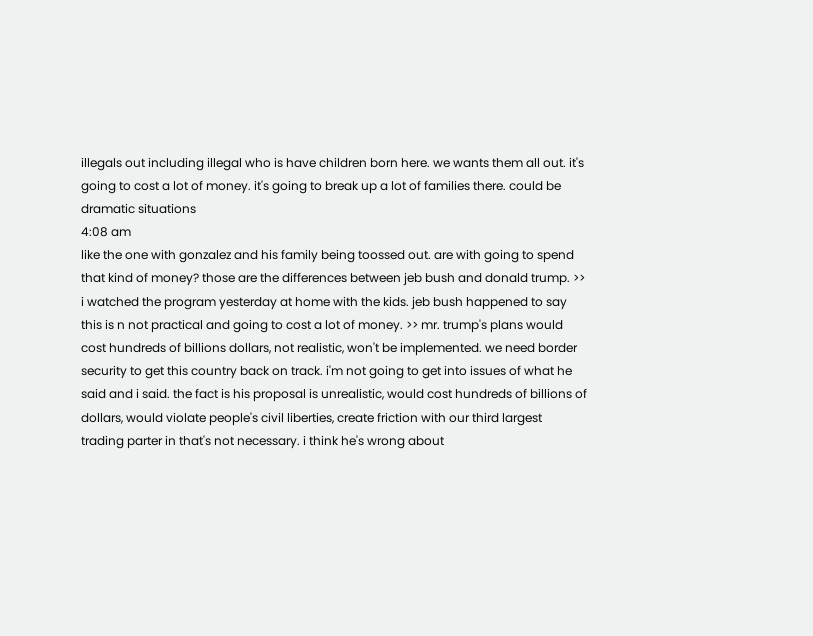illegals out including illegal who is have children born here. we wants them all out. it's going to cost a lot of money. it's going to break up a lot of families there. could be dramatic situations
4:08 am
like the one with gonzalez and his family being toossed out. are with going to spend that kind of money? those are the differences between jeb bush and donald trump. >> i watched the program yesterday at home with the kids. jeb bush happened to say this is n not practical and going to cost a lot of money. >> mr. trump's plans would cost hundreds of billions dollars, not realistic, won't be implemented. we need border security to get this country back on track. i'm not going to get into issues of what he said and i said. the fact is his proposal is unrealistic, would cost hundreds of billions of dollars, would violate people's civil liberties, create friction with our third largest trading parter in that's not necessary. i think he's wrong about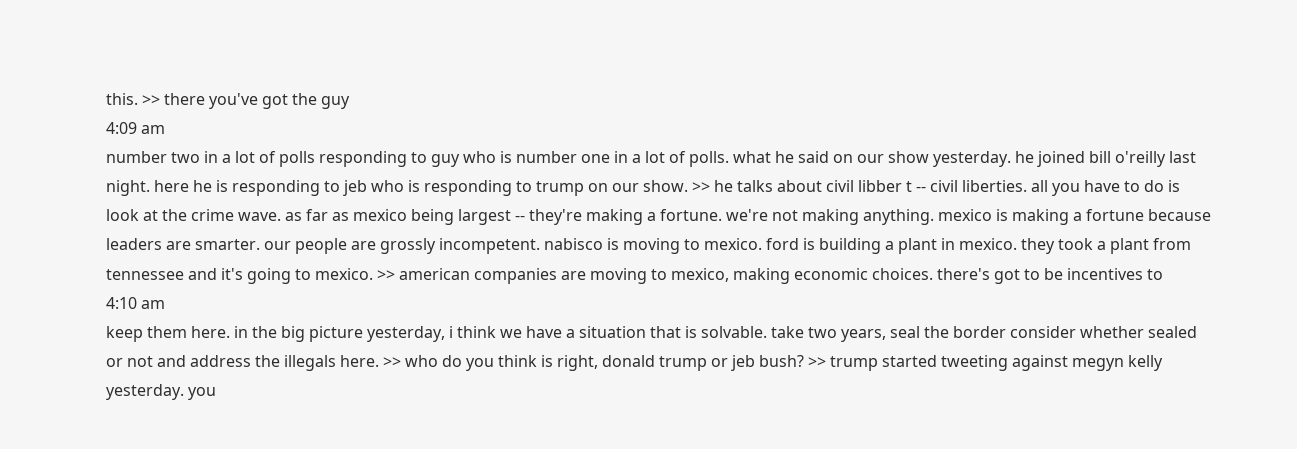this. >> there you've got the guy
4:09 am
number two in a lot of polls responding to guy who is number one in a lot of polls. what he said on our show yesterday. he joined bill o'reilly last night. here he is responding to jeb who is responding to trump on our show. >> he talks about civil libber t -- civil liberties. all you have to do is look at the crime wave. as far as mexico being largest -- they're making a fortune. we're not making anything. mexico is making a fortune because leaders are smarter. our people are grossly incompetent. nabisco is moving to mexico. ford is building a plant in mexico. they took a plant from tennessee and it's going to mexico. >> american companies are moving to mexico, making economic choices. there's got to be incentives to
4:10 am
keep them here. in the big picture yesterday, i think we have a situation that is solvable. take two years, seal the border consider whether sealed or not and address the illegals here. >> who do you think is right, donald trump or jeb bush? >> trump started tweeting against megyn kelly yesterday. you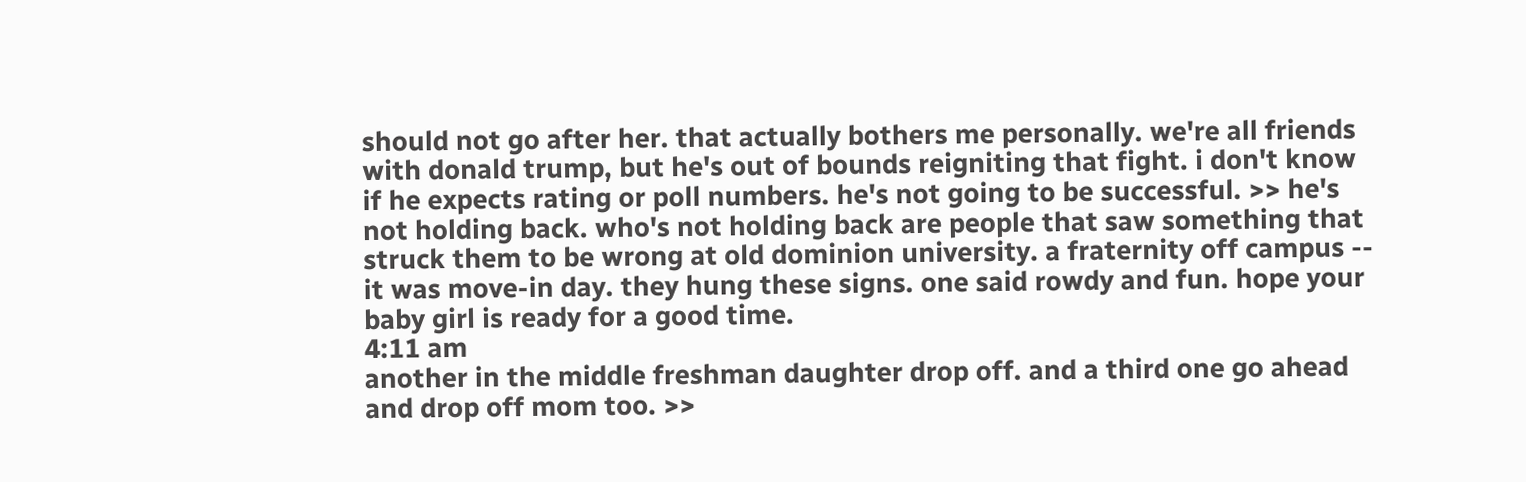should not go after her. that actually bothers me personally. we're all friends with donald trump, but he's out of bounds reigniting that fight. i don't know if he expects rating or poll numbers. he's not going to be successful. >> he's not holding back. who's not holding back are people that saw something that struck them to be wrong at old dominion university. a fraternity off campus -- it was move-in day. they hung these signs. one said rowdy and fun. hope your baby girl is ready for a good time.
4:11 am
another in the middle freshman daughter drop off. and a third one go ahead and drop off mom too. >>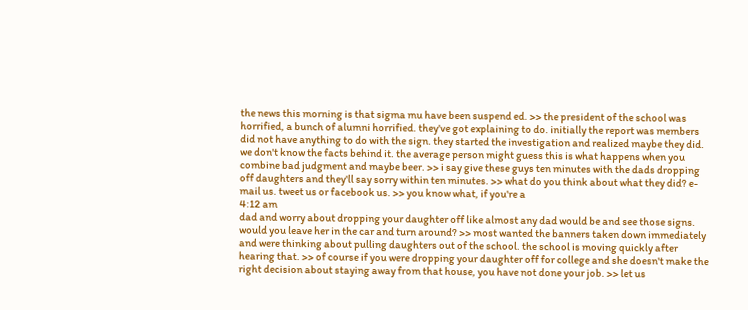the news this morning is that sigma mu have been suspend ed. >> the president of the school was horrified, a bunch of alumni horrified. they've got explaining to do. initially the report was members did not have anything to do with the sign. they started the investigation and realized maybe they did. we don't know the facts behind it. the average person might guess this is what happens when you combine bad judgment and maybe beer. >> i say give these guys ten minutes with the dads dropping off daughters and they'll say sorry within ten minutes. >> what do you think about what they did? e-mail us. tweet us or facebook us. >> you know what, if you're a
4:12 am
dad and worry about dropping your daughter off like almost any dad would be and see those signs. would you leave her in the car and turn around? >> most wanted the banners taken down immediately and were thinking about pulling daughters out of the school. the school is moving quickly after hearing that. >> of course if you were dropping your daughter off for college and she doesn't make the right decision about staying away from that house, you have not done your job. >> let us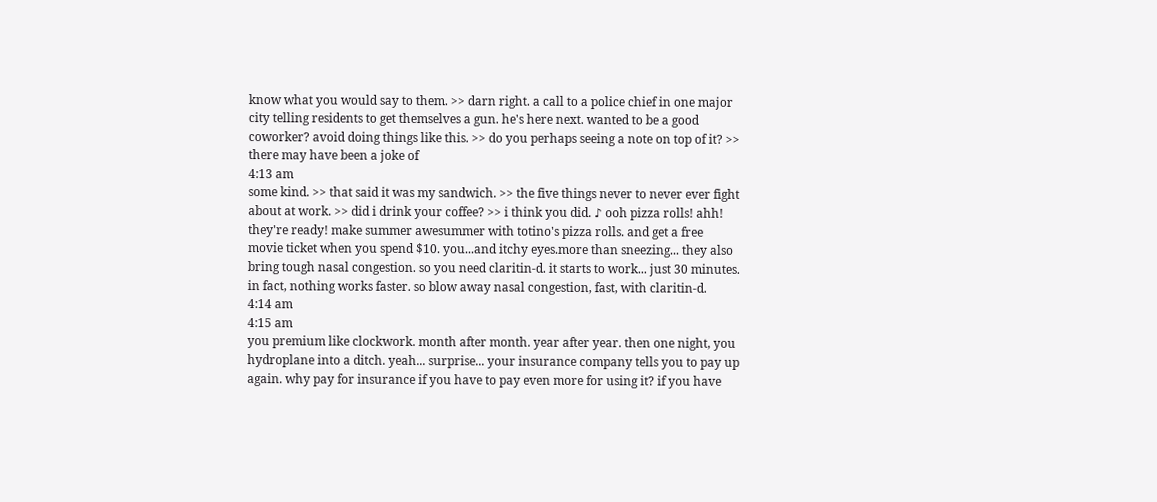know what you would say to them. >> darn right. a call to a police chief in one major city telling residents to get themselves a gun. he's here next. wanted to be a good coworker? avoid doing things like this. >> do you perhaps seeing a note on top of it? >> there may have been a joke of
4:13 am
some kind. >> that said it was my sandwich. >> the five things never to never ever fight about at work. >> did i drink your coffee? >> i think you did. ♪ ooh pizza rolls! ahh! they're ready! make summer awesummer with totino's pizza rolls. and get a free movie ticket when you spend $10. you...and itchy eyes.more than sneezing... they also bring tough nasal congestion. so you need claritin-d. it starts to work... just 30 minutes. in fact, nothing works faster. so blow away nasal congestion, fast, with claritin-d.
4:14 am
4:15 am
you premium like clockwork. month after month. year after year. then one night, you hydroplane into a ditch. yeah... surprise... your insurance company tells you to pay up again. why pay for insurance if you have to pay even more for using it? if you have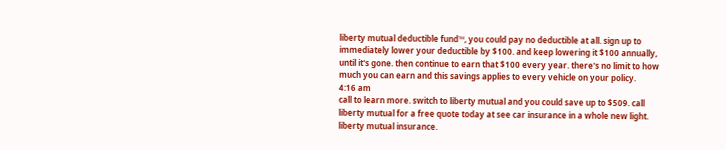liberty mutual deductible fund™, you could pay no deductible at all. sign up to immediately lower your deductible by $100. and keep lowering it $100 annually, until it's gone. then continue to earn that $100 every year. there's no limit to how much you can earn and this savings applies to every vehicle on your policy.
4:16 am
call to learn more. switch to liberty mutual and you could save up to $509. call liberty mutual for a free quote today at see car insurance in a whole new light. liberty mutual insurance.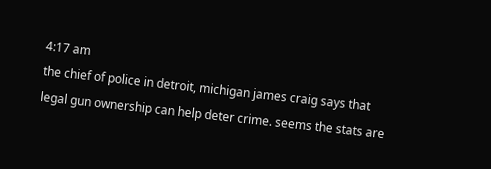4:17 am
the chief of police in detroit, michigan james craig says that legal gun ownership can help deter crime. seems the stats are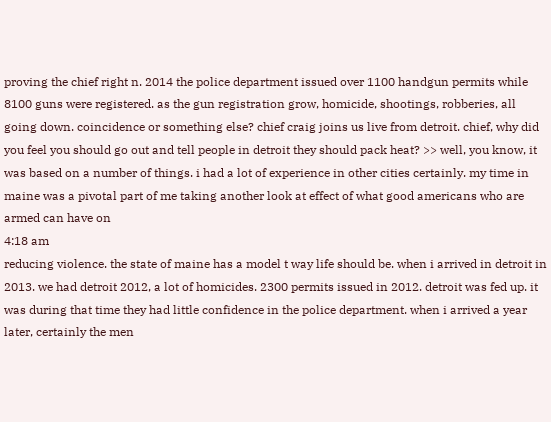proving the chief right n. 2014 the police department issued over 1100 handgun permits while 8100 guns were registered. as the gun registration grow, homicide, shootings, robberies, all going down. coincidence or something else? chief craig joins us live from detroit. chief, why did you feel you should go out and tell people in detroit they should pack heat? >> well, you know, it was based on a number of things. i had a lot of experience in other cities certainly. my time in maine was a pivotal part of me taking another look at effect of what good americans who are armed can have on
4:18 am
reducing violence. the state of maine has a model t way life should be. when i arrived in detroit in 2013. we had detroit 2012, a lot of homicides. 2300 permits issued in 2012. detroit was fed up. it was during that time they had little confidence in the police department. when i arrived a year later, certainly the men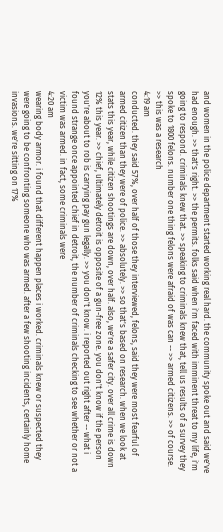and women in the police department started working real hard. the community spoke out and said we've had enough. >> that's right. >> the permits. folks said when i'm faced with imminent threat to my life, i'm going to respond. criminals knew that. >> speaking to criminals knew that, tell us results of a survey they spoke to 1800 felons. number one thing felons were afraid of was can -- >> armed citizens. >> of course. >> this was a research
4:19 am
conducted. they said 57%, over half of those they interviewed, felons, said they were most fearful of armed citizen than they were of police. >> absolutely. >> so that's based on research. when we look at stats this year, while citizen shootings are down, over half. also, we're a safer city. over all crime is down 12% this year. >> chief, ultimately detroit is opposite of a gun-free zone. you don't know if the person you're about to rob is carrying pay gun legally. >> you don't know. i reported out right after -- what i found strange once appointed chief in detroit, the number of criminals checking to see whether or not a victim was armed. in fact, some criminals were
4:20 am
wearing body armor. i found that different happen places i worked. criminals knew or suspected they were going to be confronting someone who was armed. after a few shooting incidents, certainly home invasions. we're sitting on 17%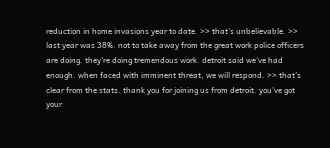reduction in home invasions year to date. >> that's unbelievable. >> last year was 38%. not to take away from the great work police officers are doing. they're doing tremendous work. detroit said we've had enough. when faced with imminent threat, we will respond. >> that's clear from the stats. thank you for joining us from detroit. you've got your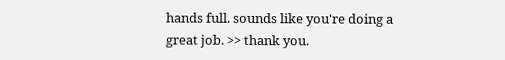hands full. sounds like you're doing a great job. >> thank you.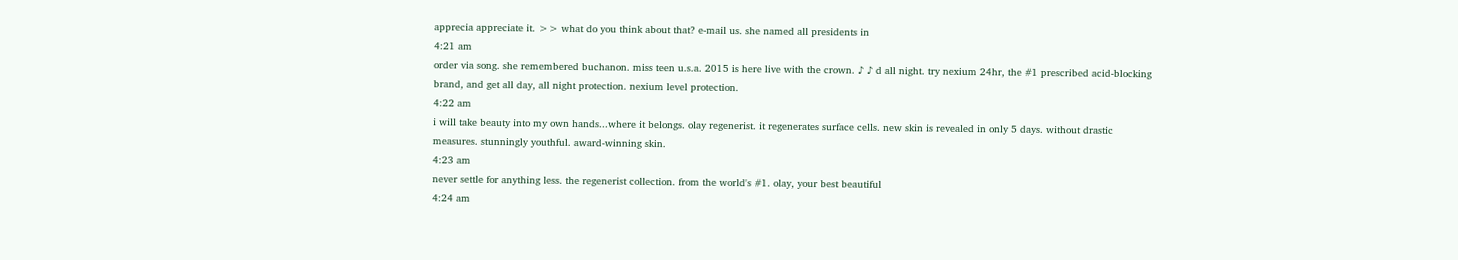apprecia appreciate it. >> what do you think about that? e-mail us. she named all presidents in
4:21 am
order via song. she remembered buchanon. miss teen u.s.a. 2015 is here live with the crown. ♪ ♪ d all night. try nexium 24hr, the #1 prescribed acid-blocking brand, and get all day, all night protection. nexium level protection.
4:22 am
i will take beauty into my own hands...where it belongs. olay regenerist. it regenerates surface cells. new skin is revealed in only 5 days. without drastic measures. stunningly youthful. award-winning skin.
4:23 am
never settle for anything less. the regenerist collection. from the world's #1. olay, your best beautiful
4:24 am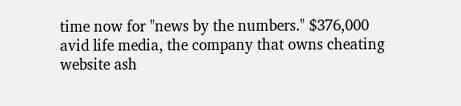time now for "news by the numbers." $376,000 avid life media, the company that owns cheating website ash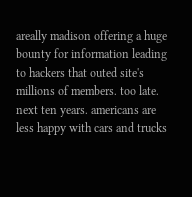areally madison offering a huge bounty for information leading to hackers that outed site's millions of members. too late. next ten years. americans are less happy with cars and trucks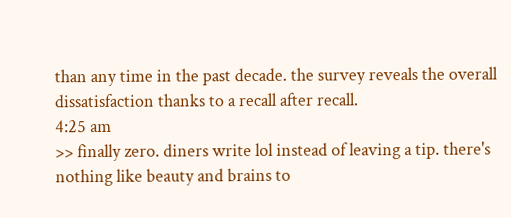than any time in the past decade. the survey reveals the overall dissatisfaction thanks to a recall after recall.
4:25 am
>> finally zero. diners write lol instead of leaving a tip. there's nothing like beauty and brains to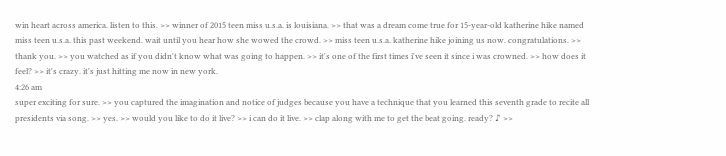win heart across america. listen to this. >> winner of 2015 teen miss u.s.a. is louisiana. >> that was a dream come true for 15-year-old katherine hike named miss teen u.s.a. this past weekend. wait until you hear how she wowed the crowd. >> miss teen u.s.a. katherine hike joining us now. congratulations. >> thank you. >> you watched as if you didn't know what was going to happen. >> it's one of the first times i've seen it since i was crowned. >> how does it feel? >> it's crazy. it's just hitting me now in new york.
4:26 am
super exciting for sure. >> you captured the imagination and notice of judges because you have a technique that you learned this seventh grade to recite all presidents via song. >> yes. >> would you like to do it live? >> i can do it live. >> clap along with me to get the beat going. ready? ♪ >>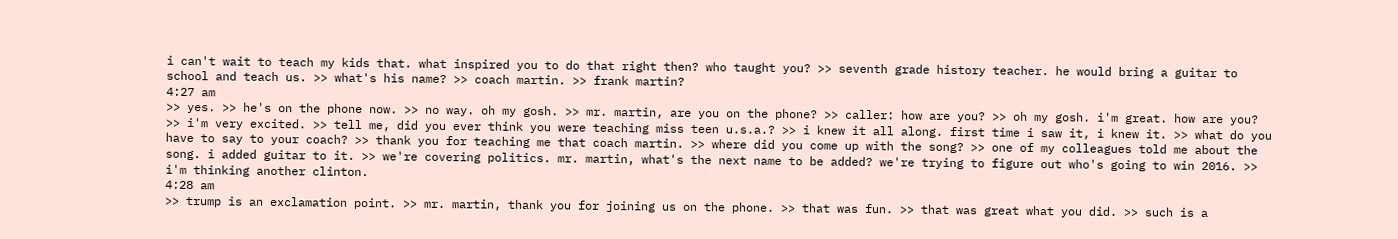i can't wait to teach my kids that. what inspired you to do that right then? who taught you? >> seventh grade history teacher. he would bring a guitar to school and teach us. >> what's his name? >> coach martin. >> frank martin?
4:27 am
>> yes. >> he's on the phone now. >> no way. oh my gosh. >> mr. martin, are you on the phone? >> caller: how are you? >> oh my gosh. i'm great. how are you? >> i'm very excited. >> tell me, did you ever think you were teaching miss teen u.s.a.? >> i knew it all along. first time i saw it, i knew it. >> what do you have to say to your coach? >> thank you for teaching me that coach martin. >> where did you come up with the song? >> one of my colleagues told me about the song. i added guitar to it. >> we're covering politics. mr. martin, what's the next name to be added? we're trying to figure out who's going to win 2016. >> i'm thinking another clinton.
4:28 am
>> trump is an exclamation point. >> mr. martin, thank you for joining us on the phone. >> that was fun. >> that was great what you did. >> such is a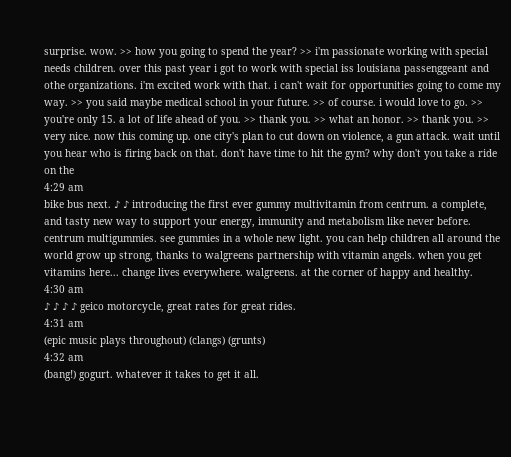surprise. wow. >> how you going to spend the year? >> i'm passionate working with special needs children. over this past year i got to work with special iss louisiana passenggeant and othe organizations. i'm excited work with that. i can't wait for opportunities going to come my way. >> you said maybe medical school in your future. >> of course. i would love to go. >> you're only 15. a lot of life ahead of you. >> thank you. >> what an honor. >> thank you. >> very nice. now this coming up. one city's plan to cut down on violence, a gun attack. wait until you hear who is firing back on that. don't have time to hit the gym? why don't you take a ride on the
4:29 am
bike bus next. ♪ ♪ introducing the first ever gummy multivitamin from centrum. a complete, and tasty new way to support your energy, immunity and metabolism like never before. centrum multigummies. see gummies in a whole new light. you can help children all around the world grow up strong, thanks to walgreens partnership with vitamin angels. when you get vitamins here... change lives everywhere. walgreens. at the corner of happy and healthy.
4:30 am
♪ ♪ ♪ ♪ geico motorcycle, great rates for great rides.
4:31 am
(epic music plays throughout) (clangs) (grunts)
4:32 am
(bang!) gogurt. whatever it takes to get it all.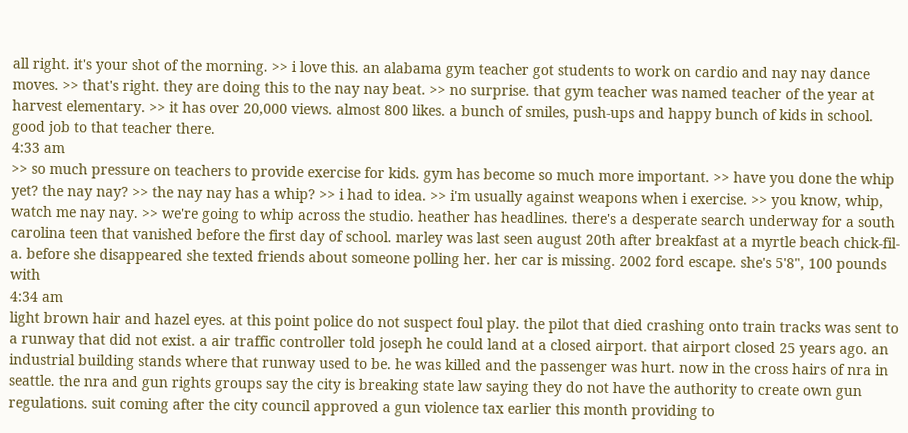all right. it's your shot of the morning. >> i love this. an alabama gym teacher got students to work on cardio and nay nay dance moves. >> that's right. they are doing this to the nay nay beat. >> no surprise. that gym teacher was named teacher of the year at harvest elementary. >> it has over 20,000 views. almost 800 likes. a bunch of smiles, push-ups and happy bunch of kids in school. good job to that teacher there.
4:33 am
>> so much pressure on teachers to provide exercise for kids. gym has become so much more important. >> have you done the whip yet? the nay nay? >> the nay nay has a whip? >> i had to idea. >> i'm usually against weapons when i exercise. >> you know, whip, watch me nay nay. >> we're going to whip across the studio. heather has headlines. there's a desperate search underway for a south carolina teen that vanished before the first day of school. marley was last seen august 20th after breakfast at a myrtle beach chick-fil-a. before she disappeared she texted friends about someone polling her. her car is missing. 2002 ford escape. she's 5'8", 100 pounds with
4:34 am
light brown hair and hazel eyes. at this point police do not suspect foul play. the pilot that died crashing onto train tracks was sent to a runway that did not exist. a air traffic controller told joseph he could land at a closed airport. that airport closed 25 years ago. an industrial building stands where that runway used to be. he was killed and the passenger was hurt. now in the cross hairs of nra in seattle. the nra and gun rights groups say the city is breaking state law saying they do not have the authority to create own gun regulations. suit coming after the city council approved a gun violence tax earlier this month providing to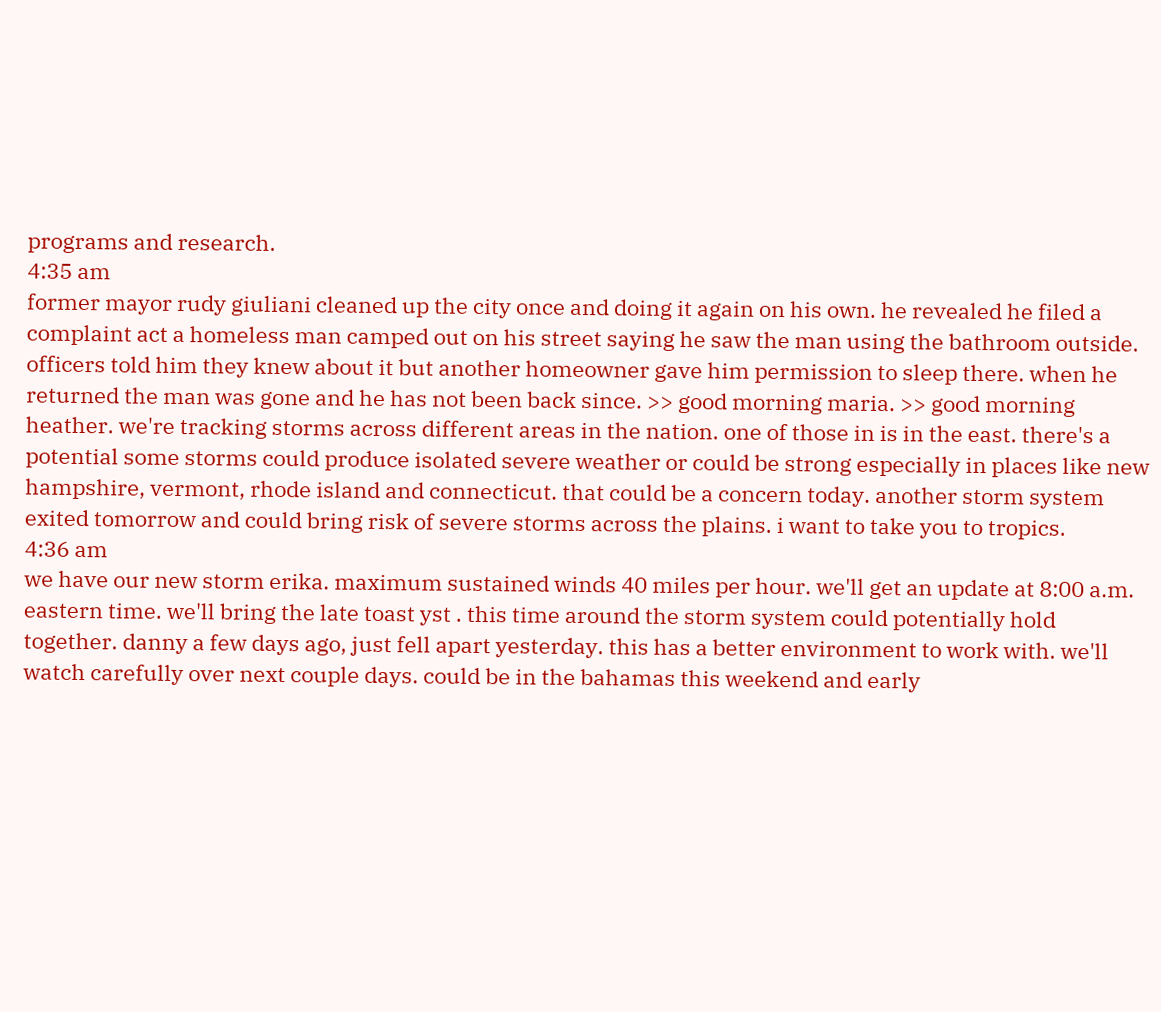programs and research.
4:35 am
former mayor rudy giuliani cleaned up the city once and doing it again on his own. he revealed he filed a complaint act a homeless man camped out on his street saying he saw the man using the bathroom outside. officers told him they knew about it but another homeowner gave him permission to sleep there. when he returned the man was gone and he has not been back since. >> good morning maria. >> good morning heather. we're tracking storms across different areas in the nation. one of those in is in the east. there's a potential some storms could produce isolated severe weather or could be strong especially in places like new hampshire, vermont, rhode island and connecticut. that could be a concern today. another storm system exited tomorrow and could bring risk of severe storms across the plains. i want to take you to tropics.
4:36 am
we have our new storm erika. maximum sustained winds 40 miles per hour. we'll get an update at 8:00 a.m. eastern time. we'll bring the late toast yst . this time around the storm system could potentially hold together. danny a few days ago, just fell apart yesterday. this has a better environment to work with. we'll watch carefully over next couple days. could be in the bahamas this weekend and early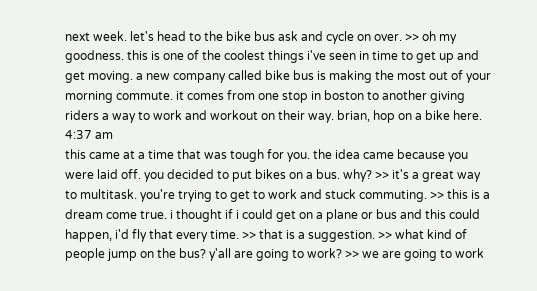next week. let's head to the bike bus ask and cycle on over. >> oh my goodness. this is one of the coolest things i've seen in time to get up and get moving. a new company called bike bus is making the most out of your morning commute. it comes from one stop in boston to another giving riders a way to work and workout on their way. brian, hop on a bike here.
4:37 am
this came at a time that was tough for you. the idea came because you were laid off. you decided to put bikes on a bus. why? >> it's a great way to multitask. you're trying to get to work and stuck commuting. >> this is a dream come true. i thought if i could get on a plane or bus and this could happen, i'd fly that every time. >> that is a suggestion. >> what kind of people jump on the bus? y'all are going to work? >> we are going to work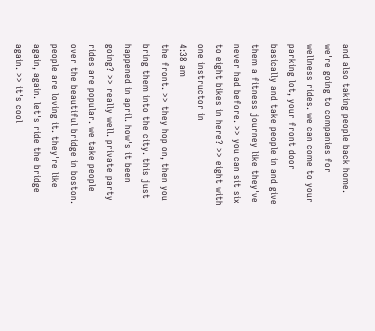and also taking people back home. we're going to companies for wellness rides. we can come to your parking lot, your front door basically and take people in and give them a fitness journey like they've never had before. >> you can sit six to eight bikes in here? >> eight with one instructor in
4:38 am
the front. >> they hop on, then you bring them into the city. this just happened in april. how's it been going? >> really well. private party rides are popular. we take people over the beautiful bridge in boston. people are loving it. they're like again, again. let's ride the bridge again. >> it's cool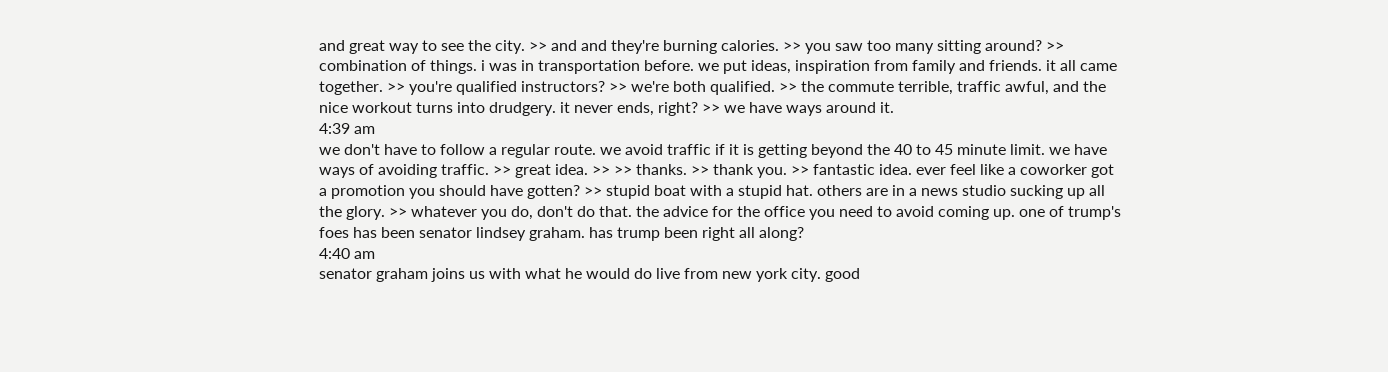and great way to see the city. >> and and they're burning calories. >> you saw too many sitting around? >> combination of things. i was in transportation before. we put ideas, inspiration from family and friends. it all came together. >> you're qualified instructors? >> we're both qualified. >> the commute terrible, traffic awful, and the nice workout turns into drudgery. it never ends, right? >> we have ways around it.
4:39 am
we don't have to follow a regular route. we avoid traffic if it is getting beyond the 40 to 45 minute limit. we have ways of avoiding traffic. >> great idea. >> >> thanks. >> thank you. >> fantastic idea. ever feel like a coworker got a promotion you should have gotten? >> stupid boat with a stupid hat. others are in a news studio sucking up all the glory. >> whatever you do, don't do that. the advice for the office you need to avoid coming up. one of trump's foes has been senator lindsey graham. has trump been right all along?
4:40 am
senator graham joins us with what he would do live from new york city. good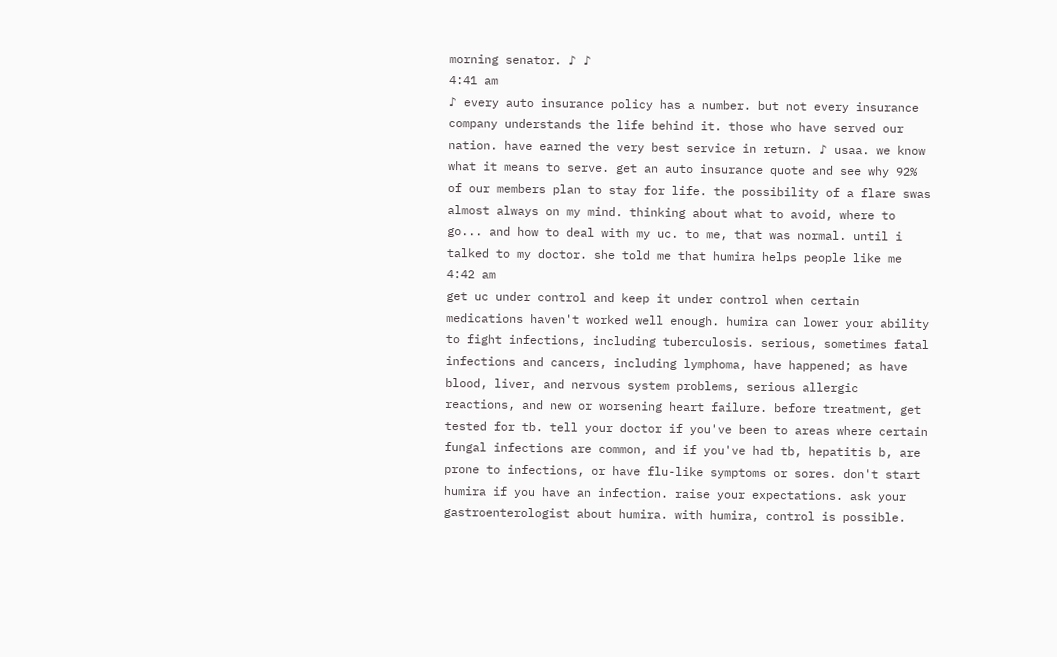morning senator. ♪ ♪
4:41 am
♪ every auto insurance policy has a number. but not every insurance company understands the life behind it. those who have served our nation. have earned the very best service in return. ♪ usaa. we know what it means to serve. get an auto insurance quote and see why 92% of our members plan to stay for life. the possibility of a flare swas almost always on my mind. thinking about what to avoid, where to go... and how to deal with my uc. to me, that was normal. until i talked to my doctor. she told me that humira helps people like me
4:42 am
get uc under control and keep it under control when certain medications haven't worked well enough. humira can lower your ability to fight infections, including tuberculosis. serious, sometimes fatal infections and cancers, including lymphoma, have happened; as have blood, liver, and nervous system problems, serious allergic reactions, and new or worsening heart failure. before treatment, get tested for tb. tell your doctor if you've been to areas where certain fungal infections are common, and if you've had tb, hepatitis b, are prone to infections, or have flu-like symptoms or sores. don't start humira if you have an infection. raise your expectations. ask your gastroenterologist about humira. with humira, control is possible.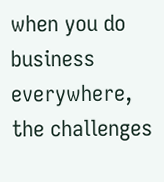when you do business everywhere, the challenges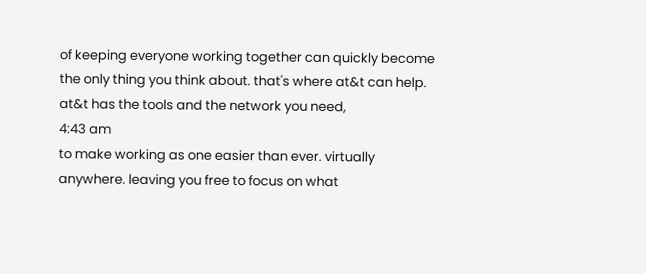of keeping everyone working together can quickly become the only thing you think about. that's where at&t can help. at&t has the tools and the network you need,
4:43 am
to make working as one easier than ever. virtually anywhere. leaving you free to focus on what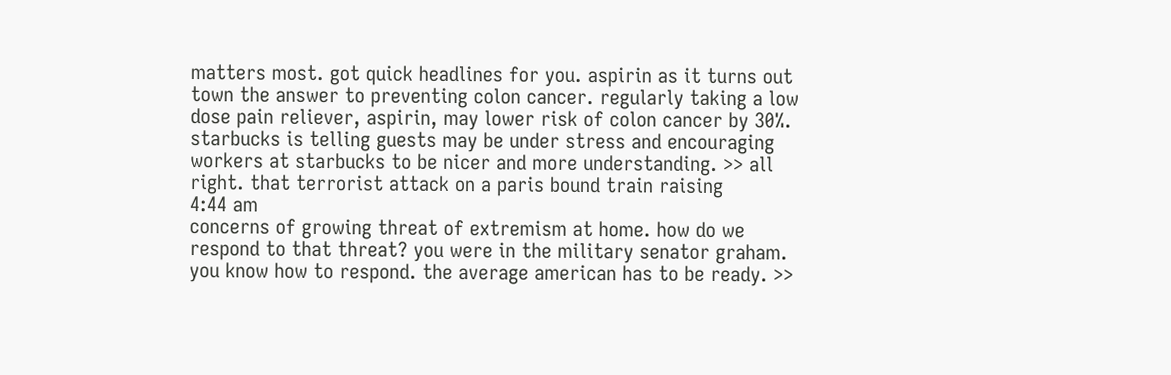matters most. got quick headlines for you. aspirin as it turns out town the answer to preventing colon cancer. regularly taking a low dose pain reliever, aspirin, may lower risk of colon cancer by 30%. starbucks is telling guests may be under stress and encouraging workers at starbucks to be nicer and more understanding. >> all right. that terrorist attack on a paris bound train raising
4:44 am
concerns of growing threat of extremism at home. how do we respond to that threat? you were in the military senator graham. you know how to respond. the average american has to be ready. >>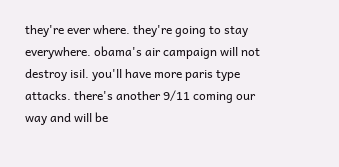they're ever where. they're going to stay everywhere. obama's air campaign will not destroy isil. you'll have more paris type attacks. there's another 9/11 coming our way and will be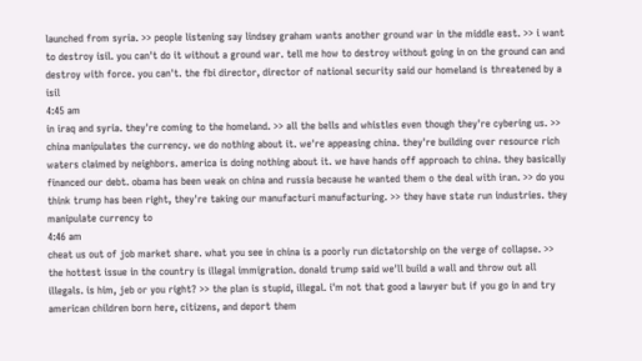launched from syria. >> people listening say lindsey graham wants another ground war in the middle east. >> i want to destroy isil. you can't do it without a ground war. tell me how to destroy without going in on the ground can and destroy with force. you can't. the fbi director, director of national security said our homeland is threatened by a isil
4:45 am
in iraq and syria. they're coming to the homeland. >> all the bells and whistles even though they're cybering us. >> china manipulates the currency. we do nothing about it. we're appeasing china. they're building over resource rich waters claimed by neighbors. america is doing nothing about it. we have hands off approach to china. they basically financed our debt. obama has been weak on china and russia because he wanted them o the deal with iran. >> do you think trump has been right, they're taking our manufacturi manufacturing. >> they have state run industries. they manipulate currency to
4:46 am
cheat us out of job market share. what you see in china is a poorly run dictatorship on the verge of collapse. >> the hottest issue in the country is illegal immigration. donald trump said we'll build a wall and throw out all illegals. is him, jeb or you right? >> the plan is stupid, illegal. i'm not that good a lawyer but if you go in and try american children born here, citizens, and deport them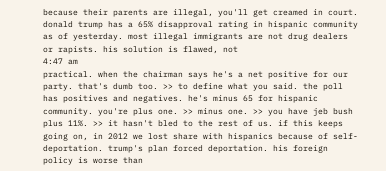because their parents are illegal, you'll get creamed in court. donald trump has a 65% disapproval rating in hispanic community as of yesterday. most illegal immigrants are not drug dealers or rapists. his solution is flawed, not
4:47 am
practical. when the chairman says he's a net positive for our party. that's dumb too. >> to define what you said. the poll has positives and negatives. he's minus 65 for hispanic community. you're plus one. >> minus one. >> you have jeb bush plus 11%. >> it hasn't bled to the rest of us. if this keeps going on, in 2012 we lost share with hispanics because of self-deportation. trump's plan forced deportation. his foreign policy is worse than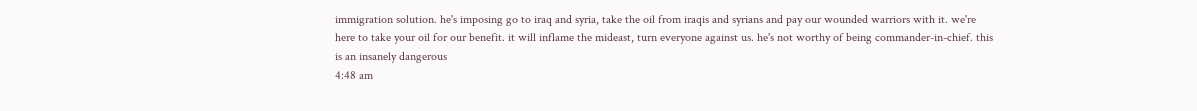immigration solution. he's imposing go to iraq and syria, take the oil from iraqis and syrians and pay our wounded warriors with it. we're here to take your oil for our benefit. it will inflame the mideast, turn everyone against us. he's not worthy of being commander-in-chief. this is an insanely dangerous
4:48 am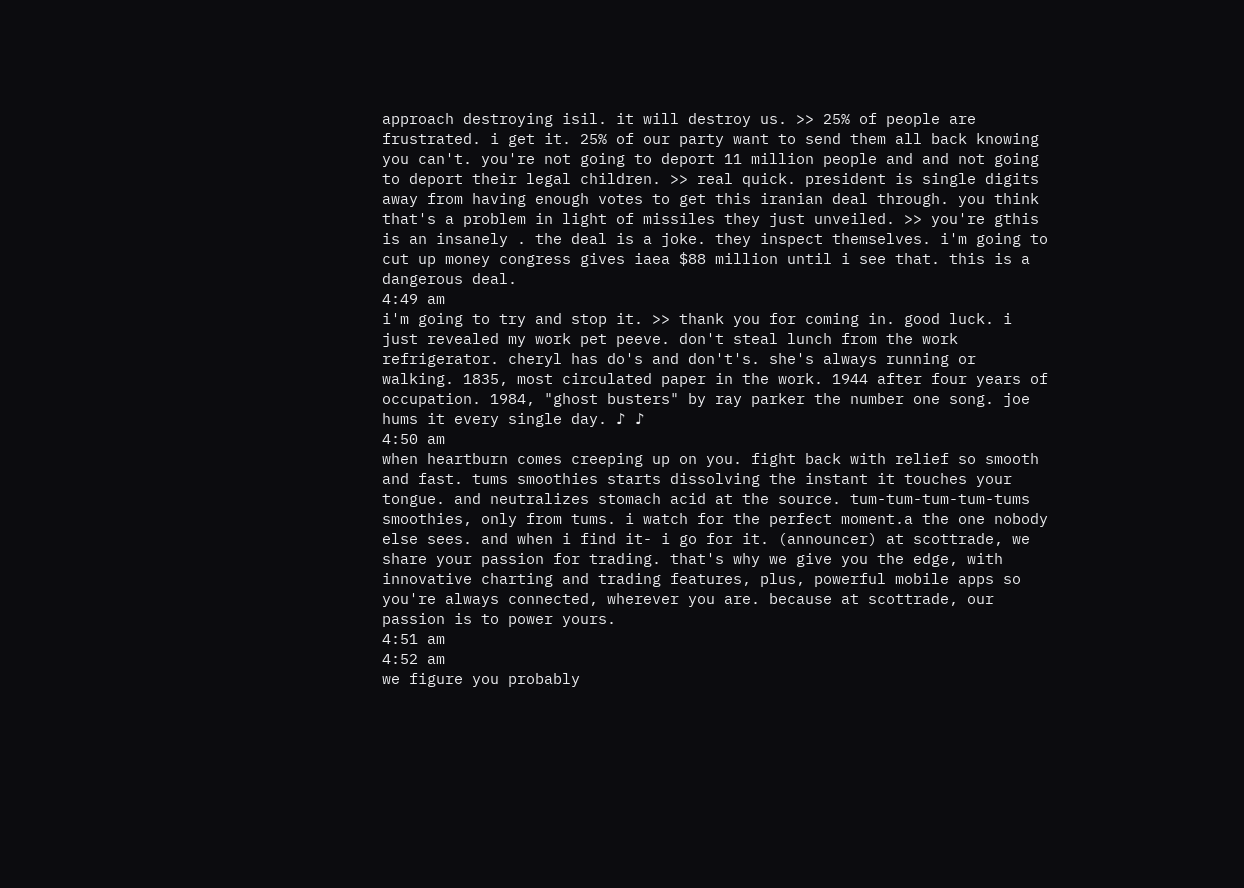approach destroying isil. it will destroy us. >> 25% of people are frustrated. i get it. 25% of our party want to send them all back knowing you can't. you're not going to deport 11 million people and and not going to deport their legal children. >> real quick. president is single digits away from having enough votes to get this iranian deal through. you think that's a problem in light of missiles they just unveiled. >> you're gthis is an insanely . the deal is a joke. they inspect themselves. i'm going to cut up money congress gives iaea $88 million until i see that. this is a dangerous deal.
4:49 am
i'm going to try and stop it. >> thank you for coming in. good luck. i just revealed my work pet peeve. don't steal lunch from the work refrigerator. cheryl has do's and don't's. she's always running or walking. 1835, most circulated paper in the work. 1944 after four years of occupation. 1984, "ghost busters" by ray parker the number one song. joe hums it every single day. ♪ ♪
4:50 am
when heartburn comes creeping up on you. fight back with relief so smooth and fast. tums smoothies starts dissolving the instant it touches your tongue. and neutralizes stomach acid at the source. tum-tum-tum-tum-tums smoothies, only from tums. i watch for the perfect moment.a the one nobody else sees. and when i find it- i go for it. (announcer) at scottrade, we share your passion for trading. that's why we give you the edge, with innovative charting and trading features, plus, powerful mobile apps so you're always connected, wherever you are. because at scottrade, our passion is to power yours.
4:51 am
4:52 am
we figure you probably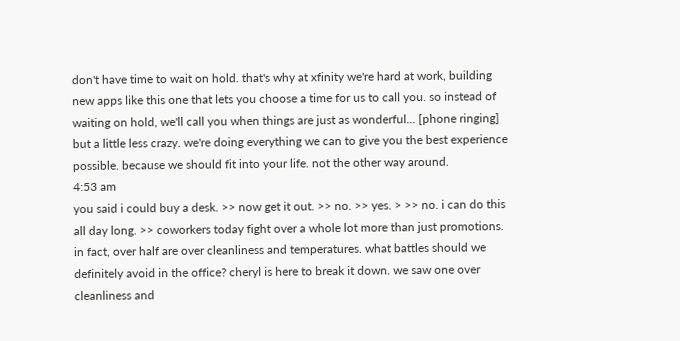don't have time to wait on hold. that's why at xfinity we're hard at work, building new apps like this one that lets you choose a time for us to call you. so instead of waiting on hold, we'll call you when things are just as wonderful... [phone ringing] but a little less crazy. we're doing everything we can to give you the best experience possible. because we should fit into your life. not the other way around.
4:53 am
you said i could buy a desk. >> now get it out. >> no. >> yes. > >> no. i can do this all day long. >> coworkers today fight over a whole lot more than just promotions. in fact, over half are over cleanliness and temperatures. what battles should we definitely avoid in the office? cheryl is here to break it down. we saw one over cleanliness and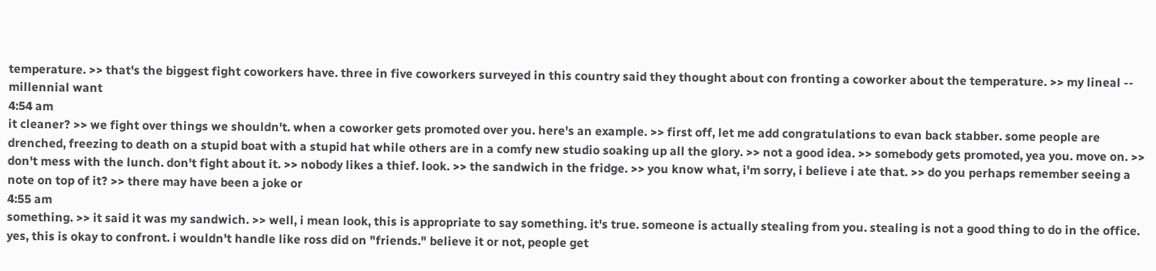temperature. >> that's the biggest fight coworkers have. three in five coworkers surveyed in this country said they thought about con fronting a coworker about the temperature. >> my lineal -- millennial want
4:54 am
it cleaner? >> we fight over things we shouldn't. when a coworker gets promoted over you. here's an example. >> first off, let me add congratulations to evan back stabber. some people are drenched, freezing to death on a stupid boat with a stupid hat while others are in a comfy new studio soaking up all the glory. >> not a good idea. >> somebody gets promoted, yea you. move on. >> don't mess with the lunch. don't fight about it. >> nobody likes a thief. look. >> the sandwich in the fridge. >> you know what, i'm sorry, i believe i ate that. >> do you perhaps remember seeing a note on top of it? >> there may have been a joke or
4:55 am
something. >> it said it was my sandwich. >> well, i mean look, this is appropriate to say something. it's true. someone is actually stealing from you. stealing is not a good thing to do in the office. yes, this is okay to confront. i wouldn't handle like ross did on "friends." believe it or not, people get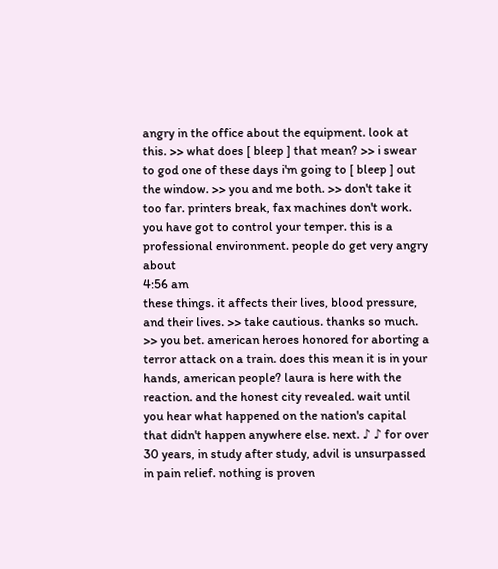angry in the office about the equipment. look at this. >> what does [ bleep ] that mean? >> i swear to god one of these days i'm going to [ bleep ] out the window. >> you and me both. >> don't take it too far. printers break, fax machines don't work. you have got to control your temper. this is a professional environment. people do get very angry about
4:56 am
these things. it affects their lives, blood pressure, and their lives. >> take cautious. thanks so much. >> you bet. american heroes honored for aborting a terror attack on a train. does this mean it is in your hands, american people? laura is here with the reaction. and the honest city revealed. wait until you hear what happened on the nation's capital that didn't happen anywhere else. next. ♪ ♪ for over 30 years, in study after study, advil is unsurpassed in pain relief. nothing is proven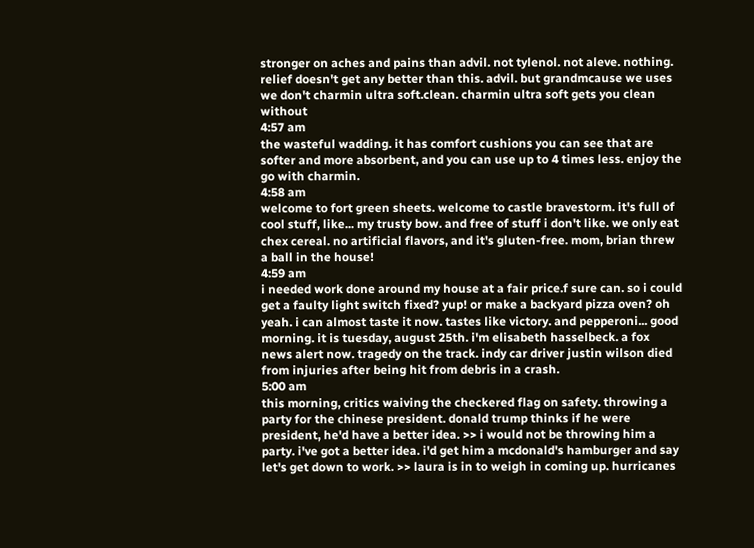stronger on aches and pains than advil. not tylenol. not aleve. nothing. relief doesn't get any better than this. advil. but grandmcause we uses we don't charmin ultra soft.clean. charmin ultra soft gets you clean without
4:57 am
the wasteful wadding. it has comfort cushions you can see that are softer and more absorbent, and you can use up to 4 times less. enjoy the go with charmin.
4:58 am
welcome to fort green sheets. welcome to castle bravestorm. it's full of cool stuff, like... my trusty bow. and free of stuff i don't like. we only eat chex cereal. no artificial flavors, and it's gluten-free. mom, brian threw a ball in the house!
4:59 am
i needed work done around my house at a fair price.f sure can. so i could get a faulty light switch fixed? yup! or make a backyard pizza oven? oh yeah. i can almost taste it now. tastes like victory. and pepperoni... good morning. it is tuesday, august 25th. i'm elisabeth hasselbeck. a fox news alert now. tragedy on the track. indy car driver justin wilson died from injuries after being hit from debris in a crash.
5:00 am
this morning, critics waiving the checkered flag on safety. throwing a party for the chinese president. donald trump thinks if he were president, he'd have a better idea. >> i would not be throwing him a party. i've got a better idea. i'd get him a mcdonald's hamburger and say let's get down to work. >> laura is in to weigh in coming up. hurricanes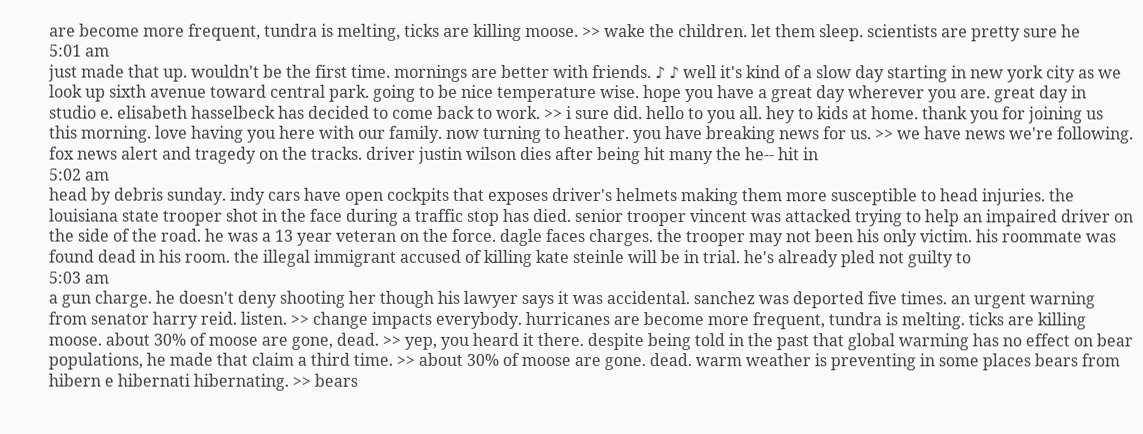are become more frequent, tundra is melting, ticks are killing moose. >> wake the children. let them sleep. scientists are pretty sure he
5:01 am
just made that up. wouldn't be the first time. mornings are better with friends. ♪ ♪ well it's kind of a slow day starting in new york city as we look up sixth avenue toward central park. going to be nice temperature wise. hope you have a great day wherever you are. great day in studio e. elisabeth hasselbeck has decided to come back to work. >> i sure did. hello to you all. hey to kids at home. thank you for joining us this morning. love having you here with our family. now turning to heather. you have breaking news for us. >> we have news we're following. fox news alert and tragedy on the tracks. driver justin wilson dies after being hit many the he-- hit in
5:02 am
head by debris sunday. indy cars have open cockpits that exposes driver's helmets making them more susceptible to head injuries. the louisiana state trooper shot in the face during a traffic stop has died. senior trooper vincent was attacked trying to help an impaired driver on the side of the road. he was a 13 year veteran on the force. dagle faces charges. the trooper may not been his only victim. his roommate was found dead in his room. the illegal immigrant accused of killing kate steinle will be in trial. he's already pled not guilty to
5:03 am
a gun charge. he doesn't deny shooting her though his lawyer says it was accidental. sanchez was deported five times. an urgent warning from senator harry reid. listen. >> change impacts everybody. hurricanes are become more frequent, tundra is melting. ticks are killing moose. about 30% of moose are gone, dead. >> yep, you heard it there. despite being told in the past that global warming has no effect on bear populations, he made that claim a third time. >> about 30% of moose are gone. dead. warm weather is preventing in some places bears from hibern e hibernati hibernating. >> bears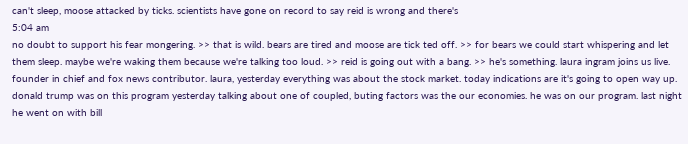can't sleep, moose attacked by ticks. scientists have gone on record to say reid is wrong and there's
5:04 am
no doubt to support his fear mongering. >> that is wild. bears are tired and moose are tick ted off. >> for bears we could start whispering and let them sleep. maybe we're waking them because we're talking too loud. >> reid is going out with a bang. >> he's something. laura ingram joins us live. founder in chief and fox news contributor. laura, yesterday everything was about the stock market. today indications are it's going to open way up. donald trump was on this program yesterday talking about one of coupled, buting factors was the our economies. he was on our program. last night he went on with bill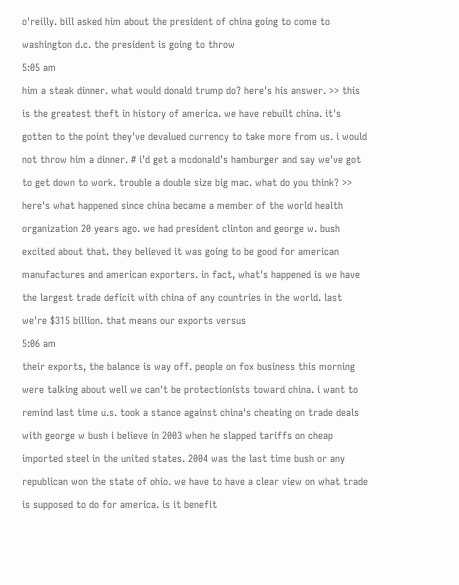o'reilly. bill asked him about the president of china going to come to washington d.c. the president is going to throw
5:05 am
him a steak dinner. what would donald trump do? here's his answer. >> this is the greatest theft in history of america. we have rebuilt china. it's gotten to the point they've devalued currency to take more from us. i would not throw him a dinner. # i'd get a mcdonald's hamburger and say we've got to get down to work. trouble a double size big mac. what do you think? >> here's what happened since china became a member of the world health organization 20 years ago. we had president clinton and george w. bush excited about that. they believed it was going to be good for american manufactures and american exporters. in fact, what's happened is we have the largest trade deficit with china of any countries in the world. last we're $315 billion. that means our exports versus
5:06 am
their exports, the balance is way off. people on fox business this morning were talking about well we can't be protectionists toward china. i want to remind last time u.s. took a stance against china's cheating on trade deals with george w bush i believe in 2003 when he slapped tariffs on cheap imported steel in the united states. 2004 was the last time bush or any republican won the state of ohio. we have to have a clear view on what trade is supposed to do for america. is it benefit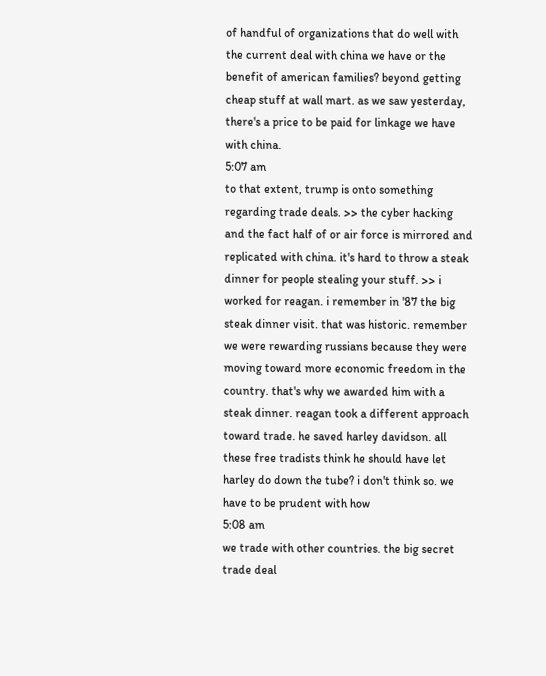of handful of organizations that do well with the current deal with china we have or the benefit of american families? beyond getting cheap stuff at wall mart. as we saw yesterday, there's a price to be paid for linkage we have with china.
5:07 am
to that extent, trump is onto something regarding trade deals. >> the cyber hacking and the fact half of or air force is mirrored and replicated with china. it's hard to throw a steak dinner for people stealing your stuff. >> i worked for reagan. i remember in '87 the big steak dinner visit. that was historic. remember we were rewarding russians because they were moving toward more economic freedom in the country. that's why we awarded him with a steak dinner. reagan took a different approach toward trade. he saved harley davidson. all these free tradists think he should have let harley do down the tube? i don't think so. we have to be prudent with how
5:08 am
we trade with other countries. the big secret trade deal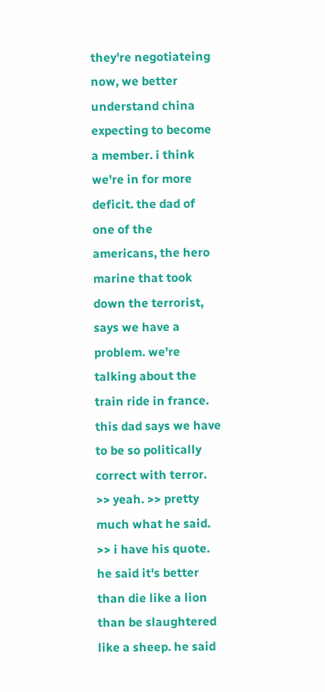they're negotiateing now, we better understand china expecting to become a member. i think we're in for more deficit. the dad of one of the americans, the hero marine that took down the terrorist, says we have a problem. we're talking about the train ride in france. this dad says we have to be so politically correct with terror. >> yeah. >> pretty much what he said. >> i have his quote. he said it's better than die like a lion than be slaughtered like a sheep. he said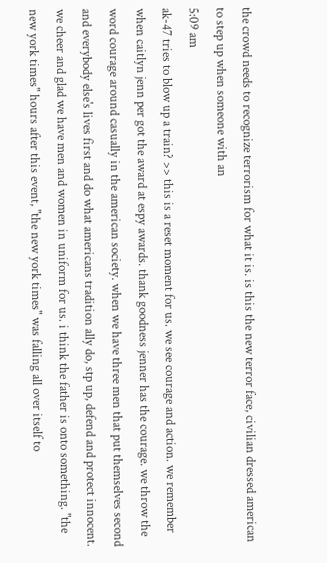the crowd needs to recognize terrorism for what it is. is this the new terror face, civilian dressed american to step up when someone with an
5:09 am
ak-47 tries to blow up a train? >> this is a reset moment for us. we see courage and action. we remember when caitlyn jenn per got the award at espy awards. thank goodness jenner has the courage. we throw the word courage around casually in the american society. when we have three men that put themselves second and everybody else's lives first and do what americans tradition ally do, stp up, defend and protect innocent. we cheer and glad we have men and women in uniform for us. i think the father is onto something. "the new york times" hours after this event, "the new york times" was falling all over itself to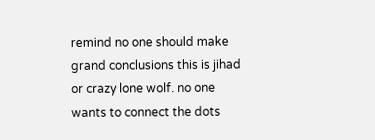remind no one should make grand conclusions this is jihad or crazy lone wolf. no one wants to connect the dots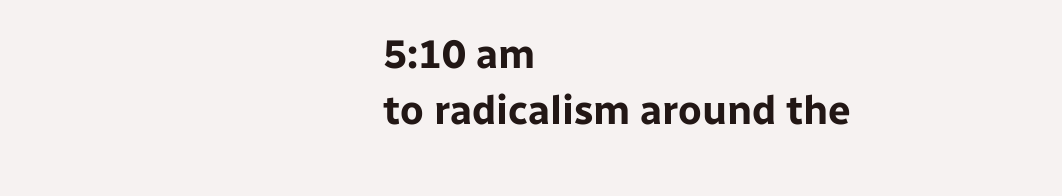5:10 am
to radicalism around the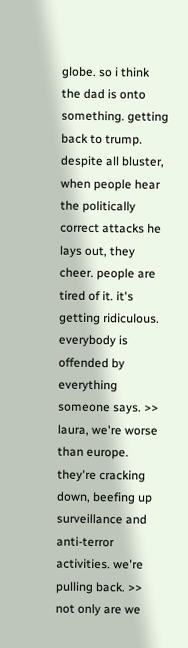globe. so i think the dad is onto something. getting back to trump. despite all bluster, when people hear the politically correct attacks he lays out, they cheer. people are tired of it. it's getting ridiculous. everybody is offended by everything someone says. >> laura, we're worse than europe. they're cracking down, beefing up surveillance and anti-terror activities. we're pulling back. >> not only are we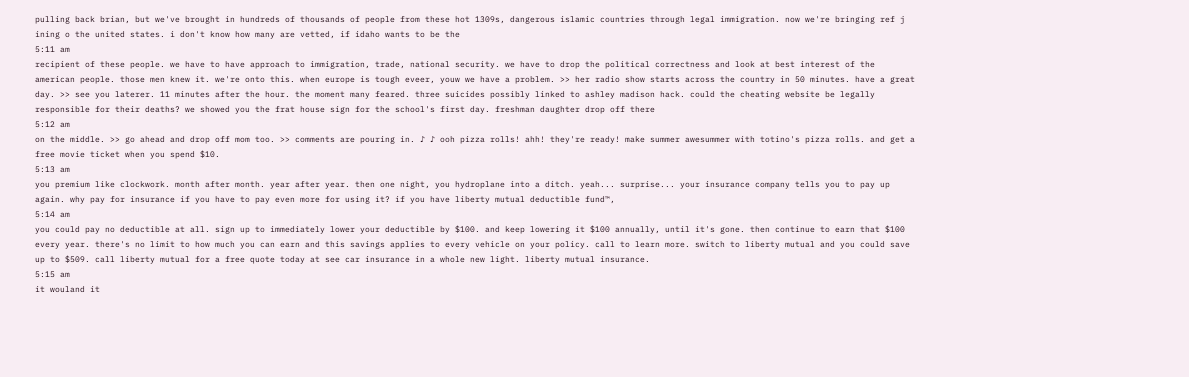pulling back brian, but we've brought in hundreds of thousands of people from these hot 1309s, dangerous islamic countries through legal immigration. now we're bringing ref j ining o the united states. i don't know how many are vetted, if idaho wants to be the
5:11 am
recipient of these people. we have to have approach to immigration, trade, national security. we have to drop the political correctness and look at best interest of the american people. those men knew it. we're onto this. when europe is tough eveer, youw we have a problem. >> her radio show starts across the country in 50 minutes. have a great day. >> see you laterer. 11 minutes after the hour. the moment many feared. three suicides possibly linked to ashley madison hack. could the cheating website be legally responsible for their deaths? we showed you the frat house sign for the school's first day. freshman daughter drop off there
5:12 am
on the middle. >> go ahead and drop off mom too. >> comments are pouring in. ♪ ♪ ooh pizza rolls! ahh! they're ready! make summer awesummer with totino's pizza rolls. and get a free movie ticket when you spend $10.
5:13 am
you premium like clockwork. month after month. year after year. then one night, you hydroplane into a ditch. yeah... surprise... your insurance company tells you to pay up again. why pay for insurance if you have to pay even more for using it? if you have liberty mutual deductible fund™,
5:14 am
you could pay no deductible at all. sign up to immediately lower your deductible by $100. and keep lowering it $100 annually, until it's gone. then continue to earn that $100 every year. there's no limit to how much you can earn and this savings applies to every vehicle on your policy. call to learn more. switch to liberty mutual and you could save up to $509. call liberty mutual for a free quote today at see car insurance in a whole new light. liberty mutual insurance.
5:15 am
it wouland it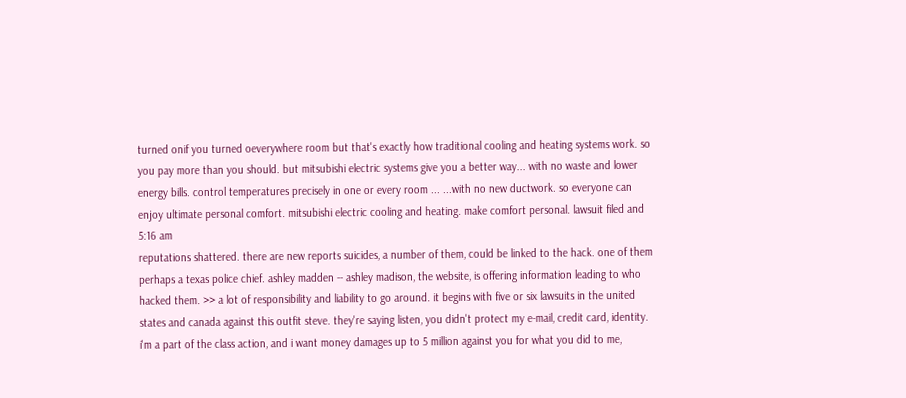turned onif you turned oeverywhere room but that's exactly how traditional cooling and heating systems work. so you pay more than you should. but mitsubishi electric systems give you a better way... with no waste and lower energy bills. control temperatures precisely in one or every room ... ...with no new ductwork. so everyone can enjoy ultimate personal comfort. mitsubishi electric cooling and heating. make comfort personal. lawsuit filed and
5:16 am
reputations shattered. there are new reports suicides, a number of them, could be linked to the hack. one of them perhaps a texas police chief. ashley madden -- ashley madison, the website, is offering information leading to who hacked them. >> a lot of responsibility and liability to go around. it begins with five or six lawsuits in the united states and canada against this outfit steve. they're saying listen, you didn't protect my e-mail, credit card, identity. i'm a part of the class action, and i want money damages up to 5 million against you for what you did to me,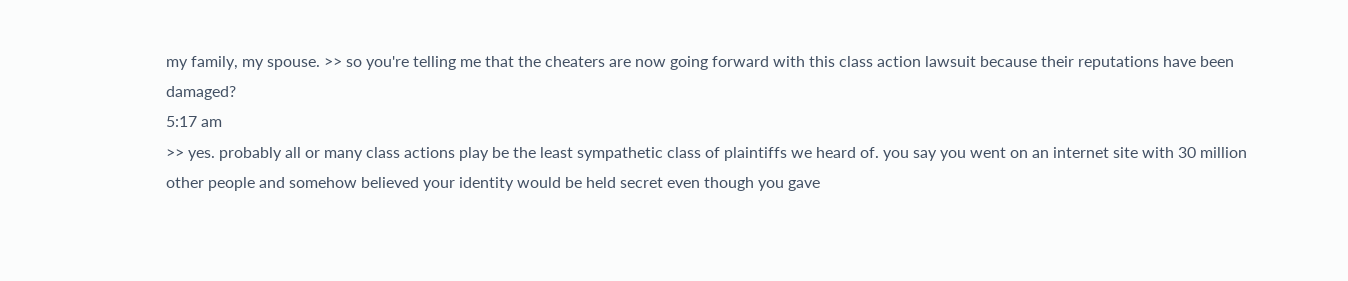my family, my spouse. >> so you're telling me that the cheaters are now going forward with this class action lawsuit because their reputations have been damaged?
5:17 am
>> yes. probably all or many class actions play be the least sympathetic class of plaintiffs we heard of. you say you went on an internet site with 30 million other people and somehow believed your identity would be held secret even though you gave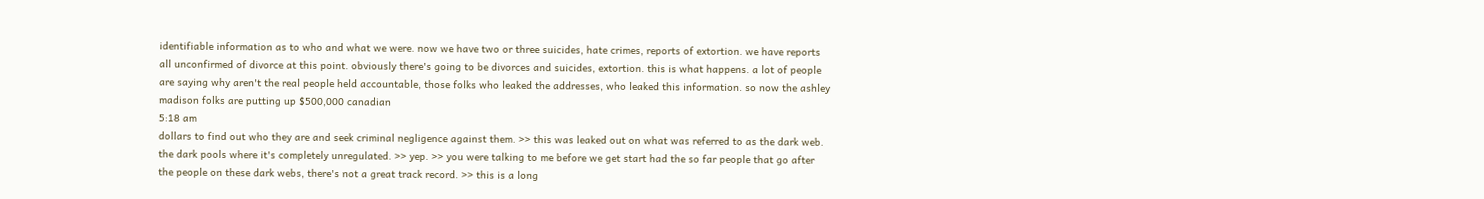identifiable information as to who and what we were. now we have two or three suicides, hate crimes, reports of extortion. we have reports all unconfirmed of divorce at this point. obviously there's going to be divorces and suicides, extortion. this is what happens. a lot of people are saying why aren't the real people held accountable, those folks who leaked the addresses, who leaked this information. so now the ashley madison folks are putting up $500,000 canadian
5:18 am
dollars to find out who they are and seek criminal negligence against them. >> this was leaked out on what was referred to as the dark web. the dark pools where it's completely unregulated. >> yep. >> you were talking to me before we get start had the so far people that go after the people on these dark webs, there's not a great track record. >> this is a long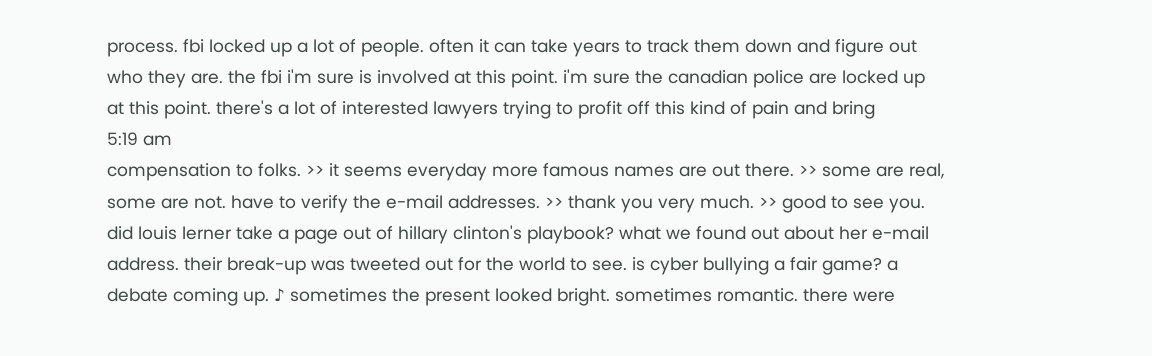process. fbi locked up a lot of people. often it can take years to track them down and figure out who they are. the fbi i'm sure is involved at this point. i'm sure the canadian police are locked up at this point. there's a lot of interested lawyers trying to profit off this kind of pain and bring
5:19 am
compensation to folks. >> it seems everyday more famous names are out there. >> some are real, some are not. have to verify the e-mail addresses. >> thank you very much. >> good to see you. did louis lerner take a page out of hillary clinton's playbook? what we found out about her e-mail address. their break-up was tweeted out for the world to see. is cyber bullying a fair game? a debate coming up. ♪ sometimes the present looked bright. sometimes romantic. there were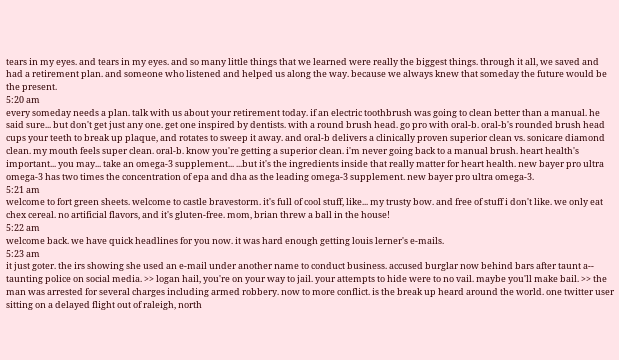tears in my eyes. and tears in my eyes. and so many little things that we learned were really the biggest things. through it all, we saved and had a retirement plan. and someone who listened and helped us along the way. because we always knew that someday the future would be the present.
5:20 am
every someday needs a plan. talk with us about your retirement today. if an electric toothbrush was going to clean better than a manual. he said sure... but don't get just any one. get one inspired by dentists. with a round brush head. go pro with oral-b. oral-b's rounded brush head cups your teeth to break up plaque, and rotates to sweep it away. and oral-b delivers a clinically proven superior clean vs. sonicare diamond clean. my mouth feels super clean. oral-b. know you're getting a superior clean. i'm never going back to a manual brush. heart health's important... you may... take an omega-3 supplement... ...but it's the ingredients inside that really matter for heart health. new bayer pro ultra omega-3 has two times the concentration of epa and dha as the leading omega-3 supplement. new bayer pro ultra omega-3.
5:21 am
welcome to fort green sheets. welcome to castle bravestorm. it's full of cool stuff, like... my trusty bow. and free of stuff i don't like. we only eat chex cereal. no artificial flavors, and it's gluten-free. mom, brian threw a ball in the house!
5:22 am
welcome back. we have quick headlines for you now. it was hard enough getting louis lerner's e-mails.
5:23 am
it just goter. the irs showing she used an e-mail under another name to conduct business. accused burglar now behind bars after taunt a-- taunting police on social media. >> logan hail, you're on your way to jail. your attempts to hide were to no vail. maybe you'll make bail. >> the man was arrested for several charges including armed robbery. now to more conflict. is the break up heard around the world. one twitter user sitting on a delayed flight out of raleigh, north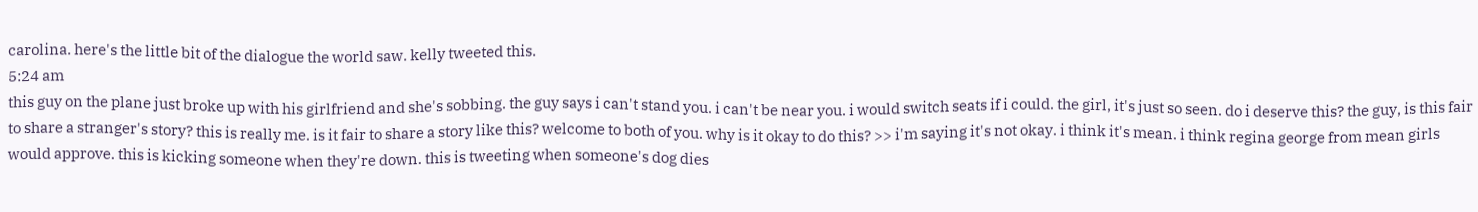carolina. here's the little bit of the dialogue the world saw. kelly tweeted this.
5:24 am
this guy on the plane just broke up with his girlfriend and she's sobbing. the guy says i can't stand you. i can't be near you. i would switch seats if i could. the girl, it's just so seen. do i deserve this? the guy, is this fair to share a stranger's story? this is really me. is it fair to share a story like this? welcome to both of you. why is it okay to do this? >> i'm saying it's not okay. i think it's mean. i think regina george from mean girls would approve. this is kicking someone when they're down. this is tweeting when someone's dog dies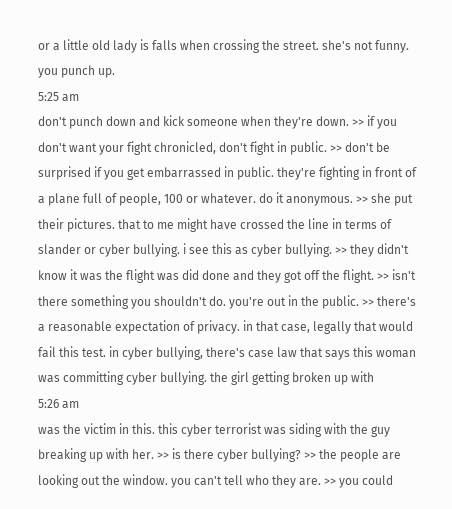or a little old lady is falls when crossing the street. she's not funny. you punch up.
5:25 am
don't punch down and kick someone when they're down. >> if you don't want your fight chronicled, don't fight in public. >> don't be surprised if you get embarrassed in public. they're fighting in front of a plane full of people, 100 or whatever. do it anonymous. >> she put their pictures. that to me might have crossed the line in terms of slander or cyber bullying. i see this as cyber bullying. >> they didn't know it was the flight was did done and they got off the flight. >> isn't there something you shouldn't do. you're out in the public. >> there's a reasonable expectation of privacy. in that case, legally that would fail this test. in cyber bullying, there's case law that says this woman was committing cyber bullying. the girl getting broken up with
5:26 am
was the victim in this. this cyber terrorist was siding with the guy breaking up with her. >> is there cyber bullying? >> the people are looking out the window. you can't tell who they are. >> you could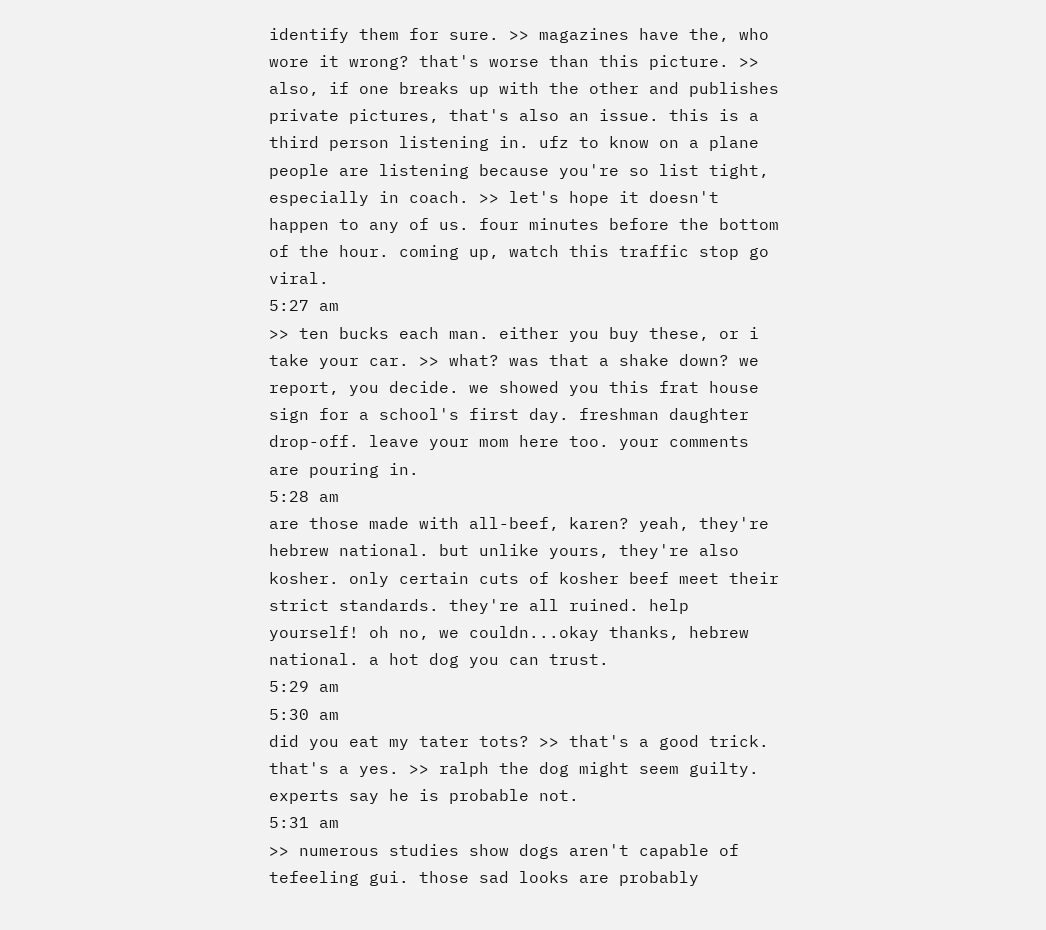identify them for sure. >> magazines have the, who wore it wrong? that's worse than this picture. >> also, if one breaks up with the other and publishes private pictures, that's also an issue. this is a third person listening in. ufz to know on a plane people are listening because you're so list tight, especially in coach. >> let's hope it doesn't happen to any of us. four minutes before the bottom of the hour. coming up, watch this traffic stop go viral.
5:27 am
>> ten bucks each man. either you buy these, or i take your car. >> what? was that a shake down? we report, you decide. we showed you this frat house sign for a school's first day. freshman daughter drop-off. leave your mom here too. your comments are pouring in.
5:28 am
are those made with all-beef, karen? yeah, they're hebrew national. but unlike yours, they're also kosher. only certain cuts of kosher beef meet their strict standards. they're all ruined. help yourself! oh no, we couldn...okay thanks, hebrew national. a hot dog you can trust.
5:29 am
5:30 am
did you eat my tater tots? >> that's a good trick. that's a yes. >> ralph the dog might seem guilty. experts say he is probable not.
5:31 am
>> numerous studies show dogs aren't capable of tefeeling gui. those sad looks are probably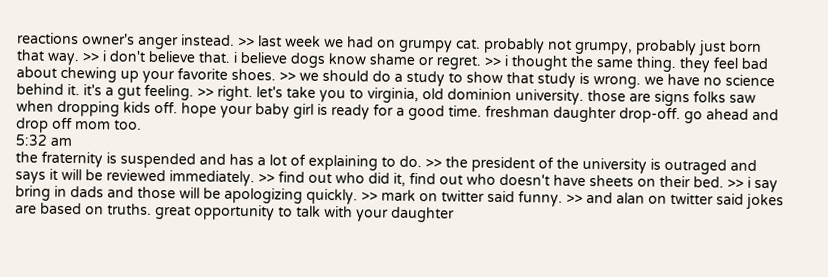reactions owner's anger instead. >> last week we had on grumpy cat. probably not grumpy, probably just born that way. >> i don't believe that. i believe dogs know shame or regret. >> i thought the same thing. they feel bad about chewing up your favorite shoes. >> we should do a study to show that study is wrong. we have no science behind it. it's a gut feeling. >> right. let's take you to virginia, old dominion university. those are signs folks saw when dropping kids off. hope your baby girl is ready for a good time. freshman daughter drop-off. go ahead and drop off mom too.
5:32 am
the fraternity is suspended and has a lot of explaining to do. >> the president of the university is outraged and says it will be reviewed immediately. >> find out who did it, find out who doesn't have sheets on their bed. >> i say bring in dads and those will be apologizing quickly. >> mark on twitter said funny. >> and alan on twitter said jokes are based on truths. great opportunity to talk with your daughter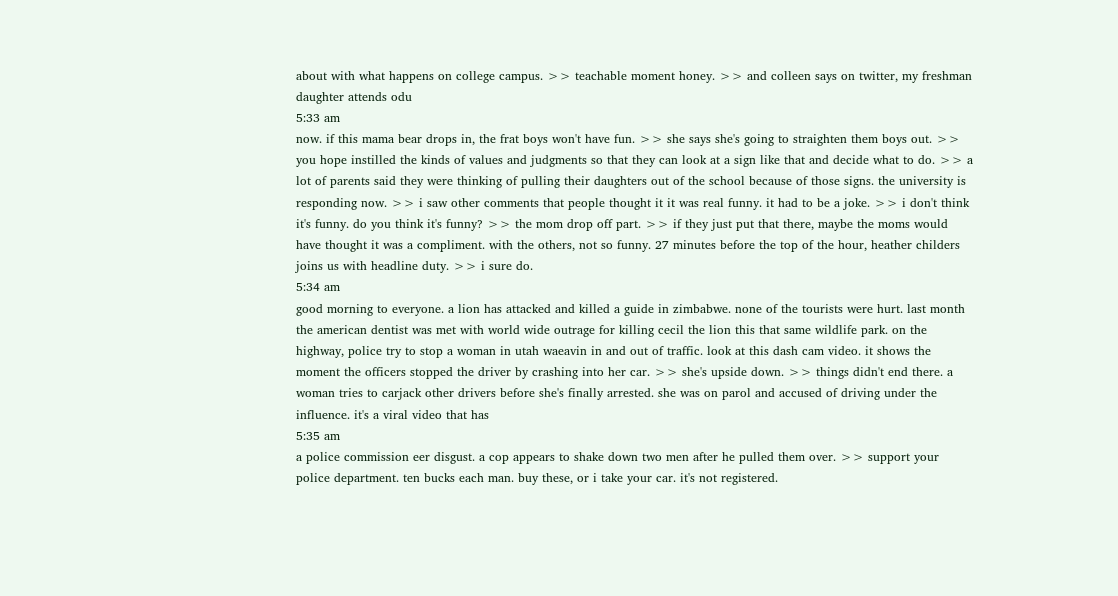about with what happens on college campus. >> teachable moment honey. >> and colleen says on twitter, my freshman daughter attends odu
5:33 am
now. if this mama bear drops in, the frat boys won't have fun. >> she says she's going to straighten them boys out. >> you hope instilled the kinds of values and judgments so that they can look at a sign like that and decide what to do. >> a lot of parents said they were thinking of pulling their daughters out of the school because of those signs. the university is responding now. >> i saw other comments that people thought it it was real funny. it had to be a joke. >> i don't think it's funny. do you think it's funny? >> the mom drop off part. >> if they just put that there, maybe the moms would have thought it was a compliment. with the others, not so funny. 27 minutes before the top of the hour, heather childers joins us with headline duty. >> i sure do.
5:34 am
good morning to everyone. a lion has attacked and killed a guide in zimbabwe. none of the tourists were hurt. last month the american dentist was met with world wide outrage for killing cecil the lion this that same wildlife park. on the highway, police try to stop a woman in utah waeavin in and out of traffic. look at this dash cam video. it shows the moment the officers stopped the driver by crashing into her car. >> she's upside down. >> things didn't end there. a woman tries to carjack other drivers before she's finally arrested. she was on parol and accused of driving under the influence. it's a viral video that has
5:35 am
a police commission eer disgust. a cop appears to shake down two men after he pulled them over. >> support your police department. ten bucks each man. buy these, or i take your car. it's not registered.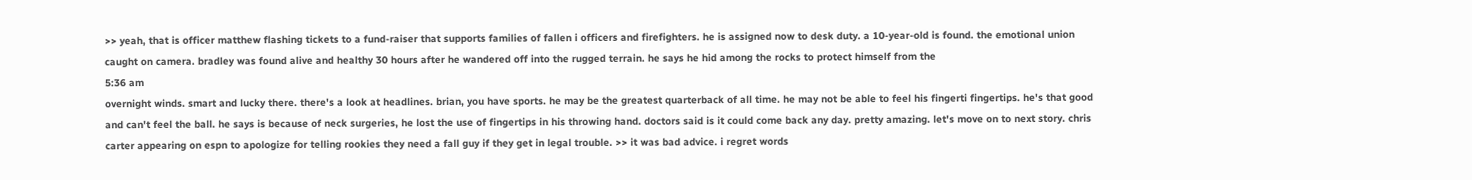>> yeah, that is officer matthew flashing tickets to a fund-raiser that supports families of fallen i officers and firefighters. he is assigned now to desk duty. a 10-year-old is found. the emotional union caught on camera. bradley was found alive and healthy 30 hours after he wandered off into the rugged terrain. he says he hid among the rocks to protect himself from the
5:36 am
overnight winds. smart and lucky there. there's a look at headlines. brian, you have sports. he may be the greatest quarterback of all time. he may not be able to feel his fingerti fingertips. he's that good and can't feel the ball. he says is because of neck surgeries, he lost the use of fingertips in his throwing hand. doctors said is it could come back any day. pretty amazing. let's move on to next story. chris carter appearing on espn to apologize for telling rookies they need a fall guy if they get in legal trouble. >> it was bad advice. i regret words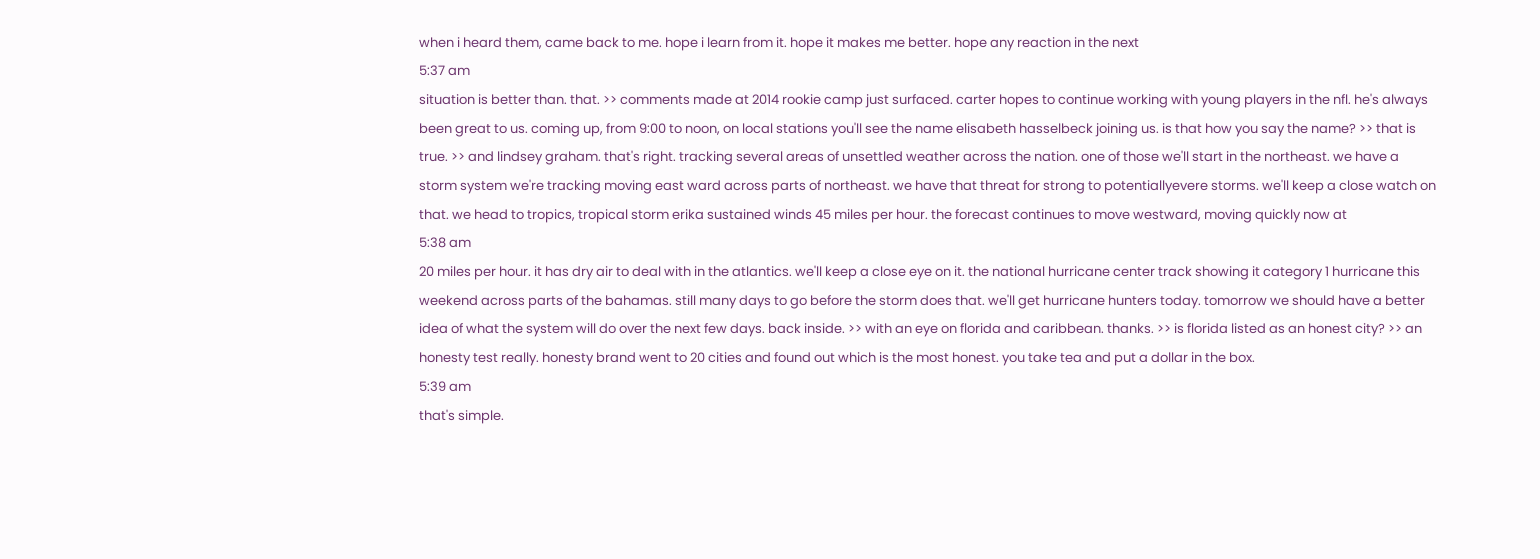when i heard them, came back to me. hope i learn from it. hope it makes me better. hope any reaction in the next
5:37 am
situation is better than. that. >> comments made at 2014 rookie camp just surfaced. carter hopes to continue working with young players in the nfl. he's always been great to us. coming up, from 9:00 to noon, on local stations you'll see the name elisabeth hasselbeck joining us. is that how you say the name? >> that is true. >> and lindsey graham. that's right. tracking several areas of unsettled weather across the nation. one of those we'll start in the northeast. we have a storm system we're tracking moving east ward across parts of northeast. we have that threat for strong to potentiallyevere storms. we'll keep a close watch on that. we head to tropics, tropical storm erika sustained winds 45 miles per hour. the forecast continues to move westward, moving quickly now at
5:38 am
20 miles per hour. it has dry air to deal with in the atlantics. we'll keep a close eye on it. the national hurricane center track showing it category 1 hurricane this weekend across parts of the bahamas. still many days to go before the storm does that. we'll get hurricane hunters today. tomorrow we should have a better idea of what the system will do over the next few days. back inside. >> with an eye on florida and caribbean. thanks. >> is florida listed as an honest city? >> an honesty test really. honesty brand went to 20 cities and found out which is the most honest. you take tea and put a dollar in the box.
5:39 am
that's simple.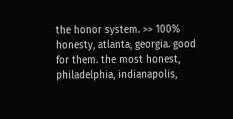the honor system. >> 100% honesty, atlanta, georgia. good for them. the most honest, philadelphia, indianapolis,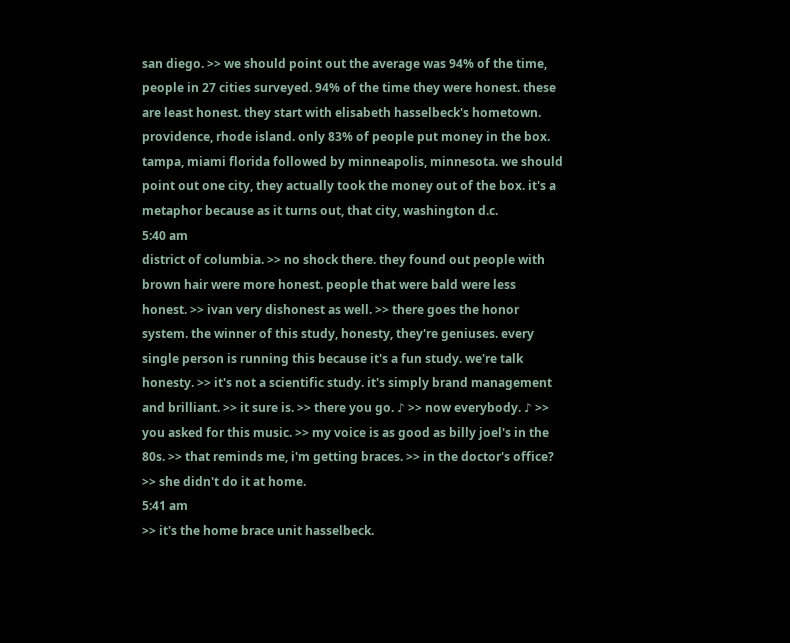san diego. >> we should point out the average was 94% of the time, people in 27 cities surveyed. 94% of the time they were honest. these are least honest. they start with elisabeth hasselbeck's hometown. providence, rhode island. only 83% of people put money in the box. tampa, miami florida followed by minneapolis, minnesota. we should point out one city, they actually took the money out of the box. it's a metaphor because as it turns out, that city, washington d.c.
5:40 am
district of columbia. >> no shock there. they found out people with brown hair were more honest. people that were bald were less honest. >> ivan very dishonest as well. >> there goes the honor system. the winner of this study, honesty, they're geniuses. every single person is running this because it's a fun study. we're talk honesty. >> it's not a scientific study. it's simply brand management and brilliant. >> it sure is. >> there you go. ♪ >> now everybody. ♪ >> you asked for this music. >> my voice is as good as billy joel's in the 80s. >> that reminds me, i'm getting braces. >> in the doctor's office? >> she didn't do it at home.
5:41 am
>> it's the home brace unit hasselbeck.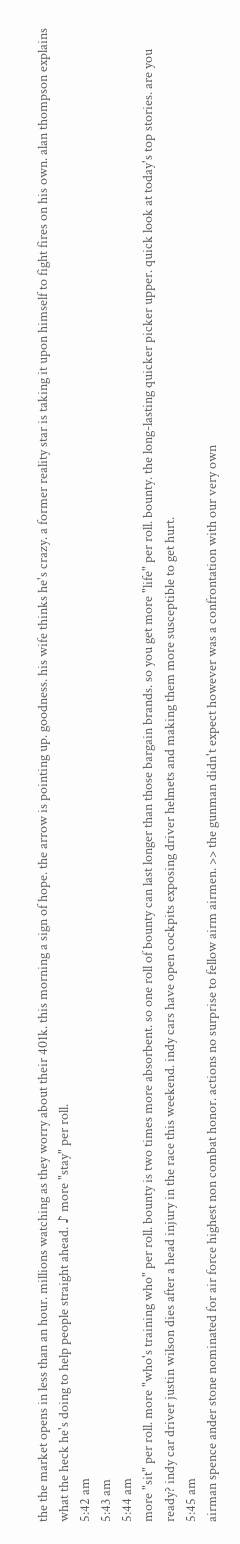the the market opens in less than an hour. millions watching as they worry about their 401k. this morning a sign of hope. the arrow is pointing up. goodness. his wife thinks he's crazy. a former reality star is taking it upon himself to fight fires on his own. alan thompson explains what the heck he's doing to help people straight ahead. ♪ more "stay" per roll.
5:42 am
5:43 am
5:44 am
more "sit" per roll. more "who's training who" per roll. bounty is two times more absorbent. so one roll of bounty can last longer than those bargain brands. so you get more "life" per roll. bounty. the long-lasting quicker picker upper. quick look at today's top stories. are you ready? indy car driver justin wilson dies after a head injury in the race this weekend. indy cars have open cockpits exposing driver helmets and making them more susceptible to get hurt.
5:45 am
airman spence ander stone nominated for air force highest non combat honor. actions no surprise to fellow airm airmen. >> the gunman didn't expect however was a confrontation with our very own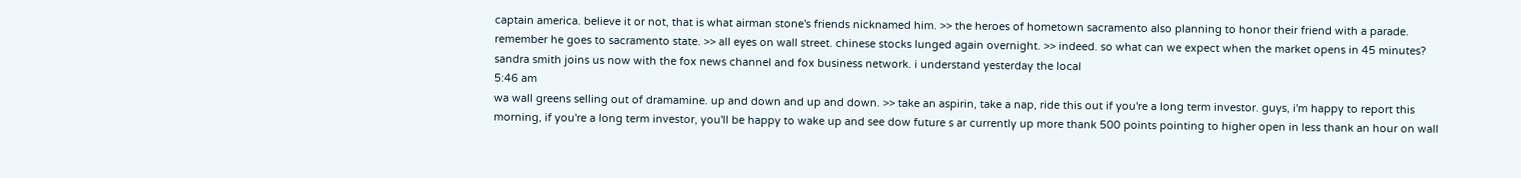captain america. believe it or not, that is what airman stone's friends nicknamed him. >> the heroes of hometown sacramento also planning to honor their friend with a parade. remember he goes to sacramento state. >> all eyes on wall street. chinese stocks lunged again overnight. >> indeed. so what can we expect when the market opens in 45 minutes? sandra smith joins us now with the fox news channel and fox business network. i understand yesterday the local
5:46 am
wa wall greens selling out of dramamine. up and down and up and down. >> take an aspirin, take a nap, ride this out if you're a long term investor. guys, i'm happy to report this morning, if you're a long term investor, you'll be happy to wake up and see dow future s ar currently up more thank 500 points pointing to higher open in less thank an hour on wall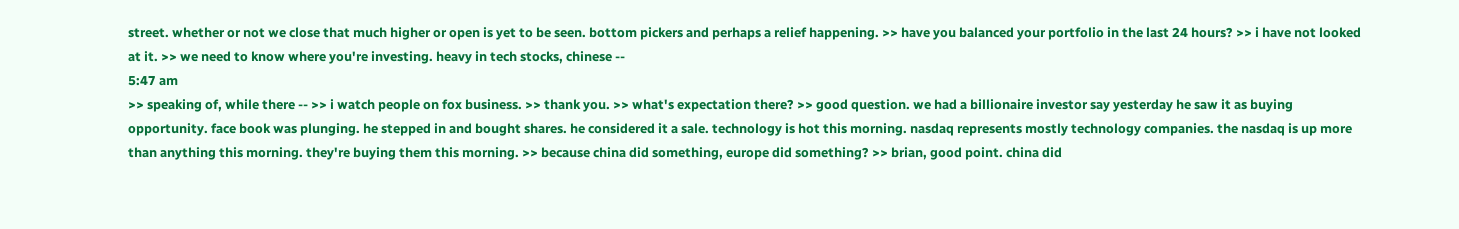street. whether or not we close that much higher or open is yet to be seen. bottom pickers and perhaps a relief happening. >> have you balanced your portfolio in the last 24 hours? >> i have not looked at it. >> we need to know where you're investing. heavy in tech stocks, chinese --
5:47 am
>> speaking of, while there -- >> i watch people on fox business. >> thank you. >> what's expectation there? >> good question. we had a billionaire investor say yesterday he saw it as buying opportunity. face book was plunging. he stepped in and bought shares. he considered it a sale. technology is hot this morning. nasdaq represents mostly technology companies. the nasdaq is up more than anything this morning. they're buying them this morning. >> because china did something, europe did something? >> brian, good point. china did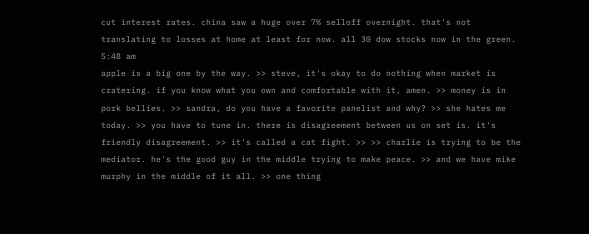cut interest rates. china saw a huge over 7% selloff overnight. that's not translating to losses at home at least for now. all 30 dow stocks now in the green.
5:48 am
apple is a big one by the way. >> steve, it's okay to do nothing when market is cratering. if you know what you own and comfortable with it, amen. >> money is in pork bellies. >> sandra, do you have a favorite panelist and why? >> she hates me today. >> you have to tune in. there is disagreement between us on set is. it's friendly disagreement. >> it's called a cat fight. >> >> charlie is trying to be the mediator. he's the good guy in the middle trying to make peace. >> and we have mike murphy in the middle of it all. >> one thing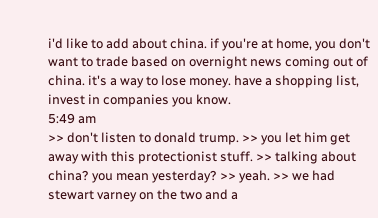i'd like to add about china. if you're at home, you don't want to trade based on overnight news coming out of china. it's a way to lose money. have a shopping list, invest in companies you know.
5:49 am
>> don't listen to donald trump. >> you let him get away with this protectionist stuff. >> talking about china? you mean yesterday? >> yeah. >> we had stewart varney on the two and a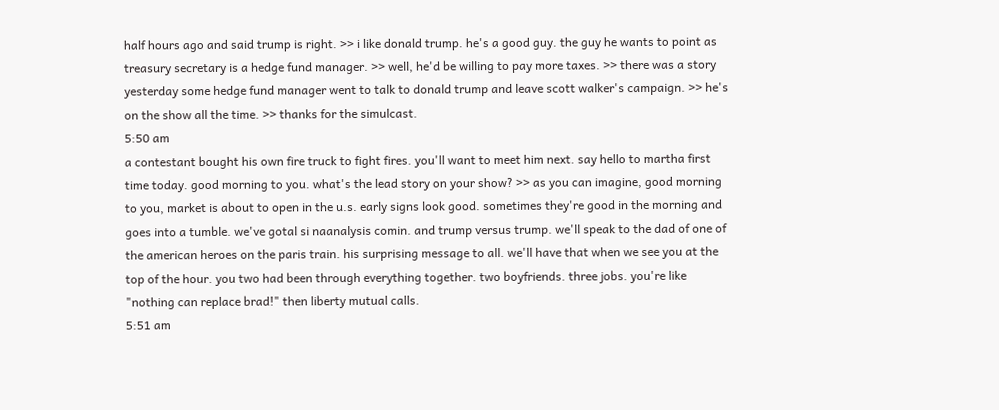half hours ago and said trump is right. >> i like donald trump. he's a good guy. the guy he wants to point as treasury secretary is a hedge fund manager. >> well, he'd be willing to pay more taxes. >> there was a story yesterday some hedge fund manager went to talk to donald trump and leave scott walker's campaign. >> he's on the show all the time. >> thanks for the simulcast.
5:50 am
a contestant bought his own fire truck to fight fires. you'll want to meet him next. say hello to martha first time today. good morning to you. what's the lead story on your show? >> as you can imagine, good morning to you, market is about to open in the u.s. early signs look good. sometimes they're good in the morning and goes into a tumble. we've gotal si naanalysis comin. and trump versus trump. we'll speak to the dad of one of the american heroes on the paris train. his surprising message to all. we'll have that when we see you at the top of the hour. you two had been through everything together. two boyfriends. three jobs. you're like "nothing can replace brad!" then liberty mutual calls.
5:51 am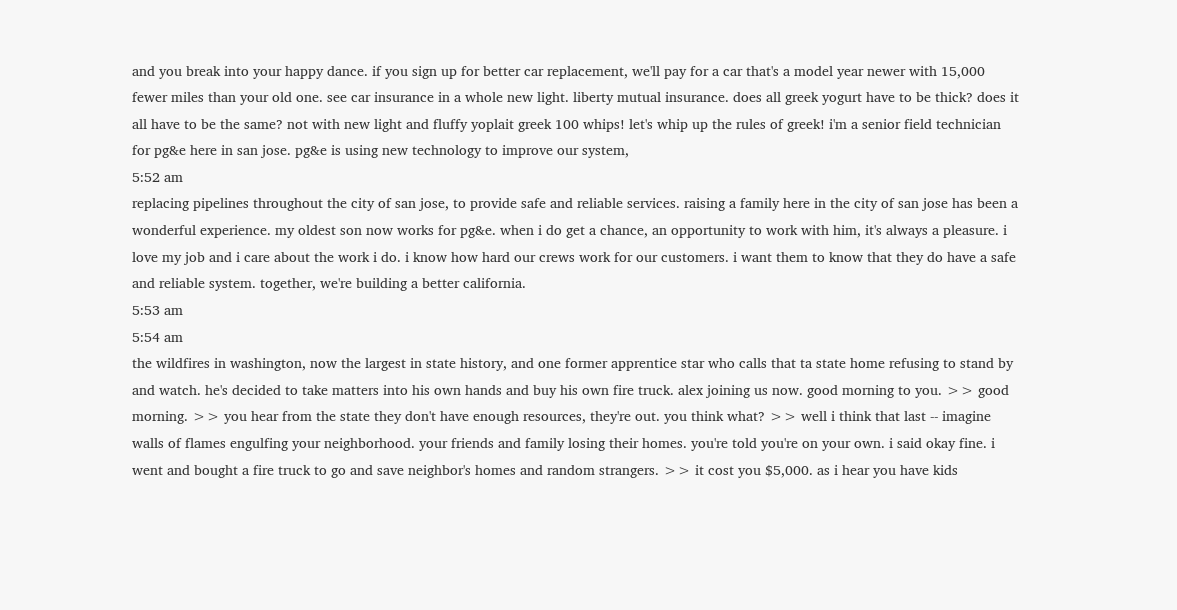and you break into your happy dance. if you sign up for better car replacement, we'll pay for a car that's a model year newer with 15,000 fewer miles than your old one. see car insurance in a whole new light. liberty mutual insurance. does all greek yogurt have to be thick? does it all have to be the same? not with new light and fluffy yoplait greek 100 whips! let's whip up the rules of greek! i'm a senior field technician for pg&e here in san jose. pg&e is using new technology to improve our system,
5:52 am
replacing pipelines throughout the city of san jose, to provide safe and reliable services. raising a family here in the city of san jose has been a wonderful experience. my oldest son now works for pg&e. when i do get a chance, an opportunity to work with him, it's always a pleasure. i love my job and i care about the work i do. i know how hard our crews work for our customers. i want them to know that they do have a safe and reliable system. together, we're building a better california.
5:53 am
5:54 am
the wildfires in washington, now the largest in state history, and one former apprentice star who calls that ta state home refusing to stand by and watch. he's decided to take matters into his own hands and buy his own fire truck. alex joining us now. good morning to you. >> good morning. >> you hear from the state they don't have enough resources, they're out. you think what? >> well i think that last -- imagine walls of flames engulfing your neighborhood. your friends and family losing their homes. you're told you're on your own. i said okay fine. i went and bought a fire truck to go and save neighbor's homes and random strangers. >> it cost you $5,000. as i hear you have kids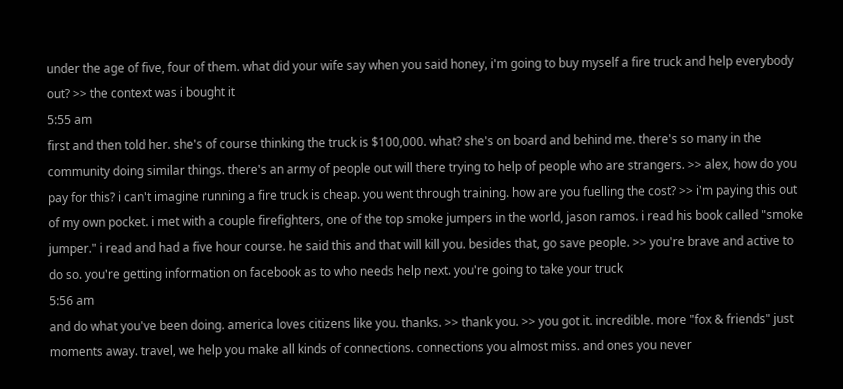under the age of five, four of them. what did your wife say when you said honey, i'm going to buy myself a fire truck and help everybody out? >> the context was i bought it
5:55 am
first and then told her. she's of course thinking the truck is $100,000. what? she's on board and behind me. there's so many in the community doing similar things. there's an army of people out will there trying to help of people who are strangers. >> alex, how do you pay for this? i can't imagine running a fire truck is cheap. you went through training. how are you fuelling the cost? >> i'm paying this out of my own pocket. i met with a couple firefighters, one of the top smoke jumpers in the world, jason ramos. i read his book called "smoke jumper." i read and had a five hour course. he said this and that will kill you. besides that, go save people. >> you're brave and active to do so. you're getting information on facebook as to who needs help next. you're going to take your truck
5:56 am
and do what you've been doing. america loves citizens like you. thanks. >> thank you. >> you got it. incredible. more "fox & friends" just moments away. travel, we help you make all kinds of connections. connections you almost miss. and ones you never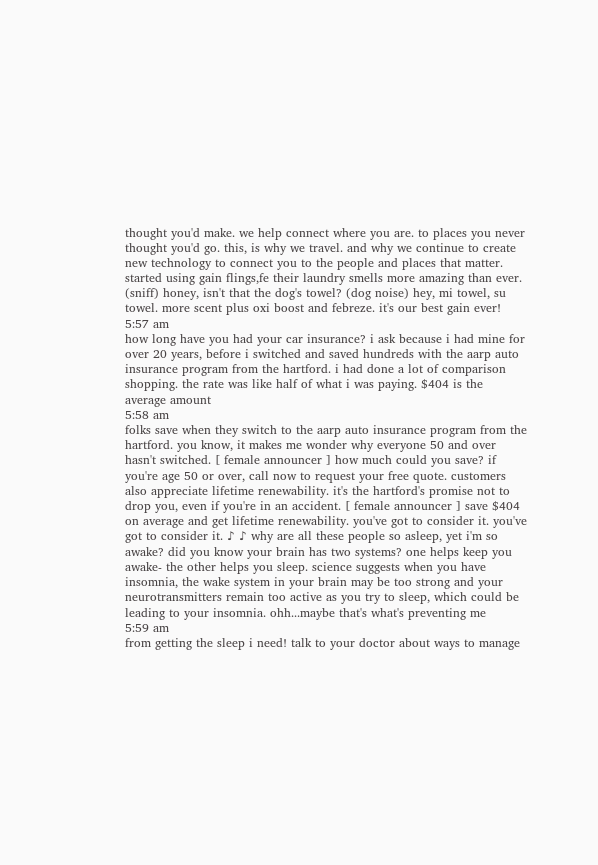thought you'd make. we help connect where you are. to places you never thought you'd go. this, is why we travel. and why we continue to create new technology to connect you to the people and places that matter. started using gain flings,fe their laundry smells more amazing than ever. (sniff) honey, isn't that the dog's towel? (dog noise) hey, mi towel, su towel. more scent plus oxi boost and febreze. it's our best gain ever!
5:57 am
how long have you had your car insurance? i ask because i had mine for over 20 years, before i switched and saved hundreds with the aarp auto insurance program from the hartford. i had done a lot of comparison shopping. the rate was like half of what i was paying. $404 is the average amount
5:58 am
folks save when they switch to the aarp auto insurance program from the hartford. you know, it makes me wonder why everyone 50 and over hasn't switched. [ female announcer ] how much could you save? if you're age 50 or over, call now to request your free quote. customers also appreciate lifetime renewability. it's the hartford's promise not to drop you, even if you're in an accident. [ female announcer ] save $404 on average and get lifetime renewability. you've got to consider it. you've got to consider it. ♪ ♪ why are all these people so asleep, yet i'm so awake? did you know your brain has two systems? one helps keep you awake- the other helps you sleep. science suggests when you have insomnia, the wake system in your brain may be too strong and your neurotransmitters remain too active as you try to sleep, which could be leading to your insomnia. ohh...maybe that's what's preventing me
5:59 am
from getting the sleep i need! talk to your doctor about ways to manage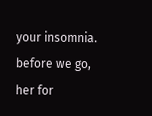your insomnia. before we go, her for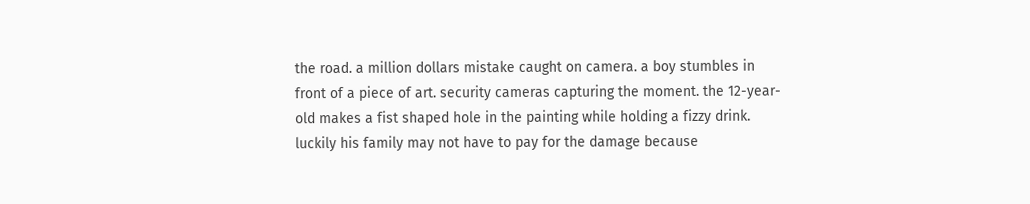the road. a million dollars mistake caught on camera. a boy stumbles in front of a piece of art. security cameras capturing the moment. the 12-year-old makes a fist shaped hole in the painting while holding a fizzy drink. luckily his family may not have to pay for the damage because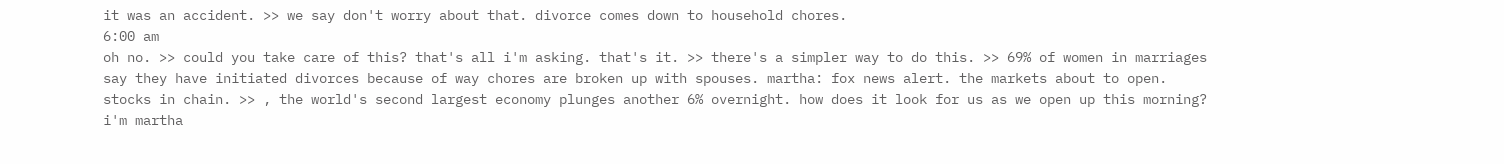it was an accident. >> we say don't worry about that. divorce comes down to household chores.
6:00 am
oh no. >> could you take care of this? that's all i'm asking. that's it. >> there's a simpler way to do this. >> 69% of women in marriages say they have initiated divorces because of way chores are broken up with spouses. martha: fox news alert. the markets about to open. stocks in chain. >> , the world's second largest economy plunges another 6% overnight. how does it look for us as we open up this morning? i'm martha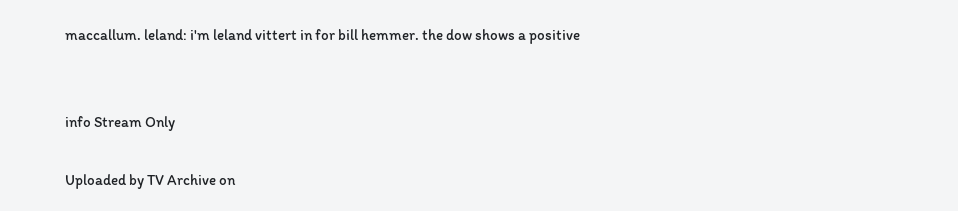maccallum. leland: i'm leland vittert in for bill hemmer. the dow shows a positive


info Stream Only

Uploaded by TV Archive on